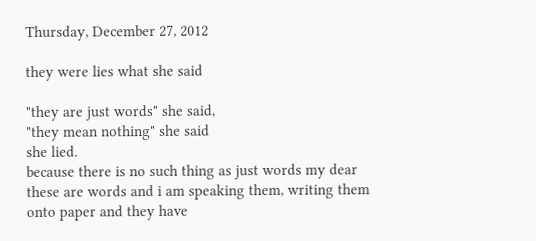Thursday, December 27, 2012

they were lies what she said

"they are just words" she said,
"they mean nothing" she said
she lied.
because there is no such thing as just words my dear
these are words and i am speaking them, writing them
onto paper and they have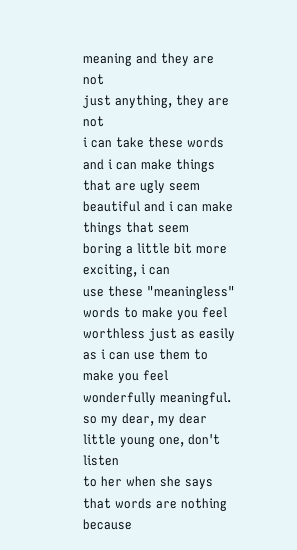meaning and they are not
just anything, they are not
i can take these words and i can make things
that are ugly seem beautiful and i can make things that seem
boring a little bit more exciting, i can
use these "meaningless" words to make you feel
worthless just as easily as i can use them to make you feel
wonderfully meaningful.
so my dear, my dear little young one, don't listen
to her when she says that words are nothing
because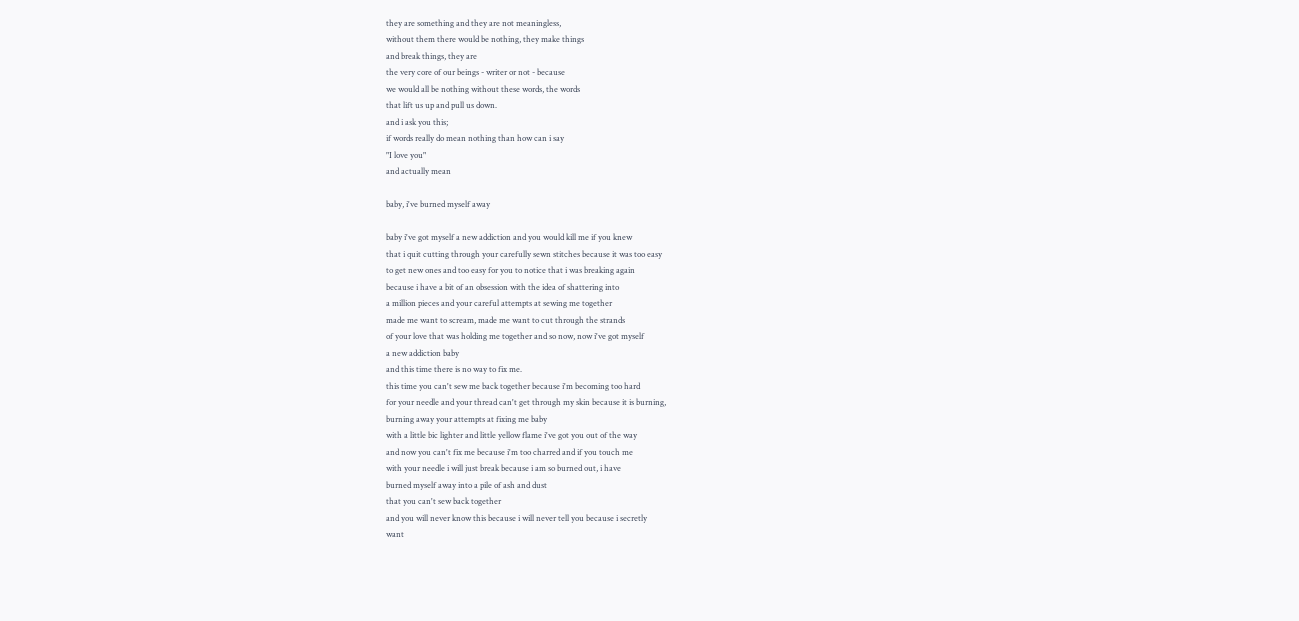they are something and they are not meaningless,
without them there would be nothing, they make things
and break things, they are
the very core of our beings - writer or not - because
we would all be nothing without these words, the words
that lift us up and pull us down.
and i ask you this;
if words really do mean nothing than how can i say
"I love you"
and actually mean

baby, i've burned myself away

baby i've got myself a new addiction and you would kill me if you knew
that i quit cutting through your carefully sewn stitches because it was too easy
to get new ones and too easy for you to notice that i was breaking again
because i have a bit of an obsession with the idea of shattering into
a million pieces and your careful attempts at sewing me together
made me want to scream, made me want to cut through the strands
of your love that was holding me together and so now, now i've got myself
a new addiction baby
and this time there is no way to fix me.
this time you can't sew me back together because i'm becoming too hard
for your needle and your thread can't get through my skin because it is burning,
burning away your attempts at fixing me baby
with a little bic lighter and little yellow flame i've got you out of the way
and now you can't fix me because i'm too charred and if you touch me
with your needle i will just break because i am so burned out, i have
burned myself away into a pile of ash and dust
that you can't sew back together
and you will never know this because i will never tell you because i secretly
want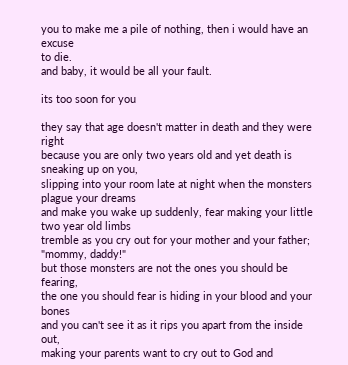you to make me a pile of nothing, then i would have an excuse
to die.
and baby, it would be all your fault.

its too soon for you

they say that age doesn't matter in death and they were right
because you are only two years old and yet death is sneaking up on you,
slipping into your room late at night when the monsters plague your dreams
and make you wake up suddenly, fear making your little two year old limbs
tremble as you cry out for your mother and your father;
"mommy, daddy!"
but those monsters are not the ones you should be fearing,
the one you should fear is hiding in your blood and your bones
and you can't see it as it rips you apart from the inside out,
making your parents want to cry out to God and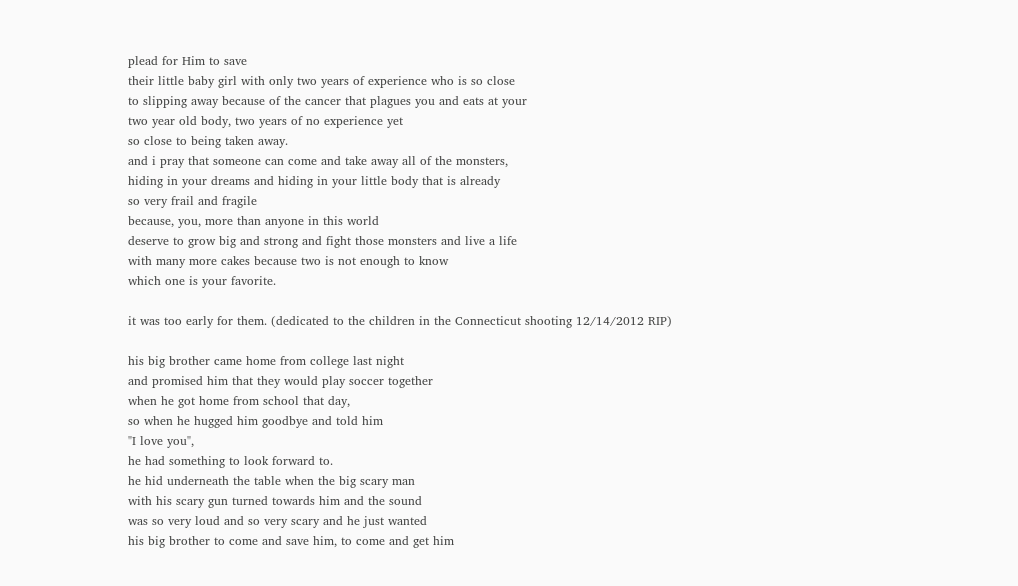plead for Him to save
their little baby girl with only two years of experience who is so close
to slipping away because of the cancer that plagues you and eats at your
two year old body, two years of no experience yet
so close to being taken away.
and i pray that someone can come and take away all of the monsters,
hiding in your dreams and hiding in your little body that is already
so very frail and fragile
because, you, more than anyone in this world
deserve to grow big and strong and fight those monsters and live a life
with many more cakes because two is not enough to know
which one is your favorite.

it was too early for them. (dedicated to the children in the Connecticut shooting 12/14/2012 RIP)

his big brother came home from college last night
and promised him that they would play soccer together
when he got home from school that day,
so when he hugged him goodbye and told him
"I love you",
he had something to look forward to.
he hid underneath the table when the big scary man
with his scary gun turned towards him and the sound
was so very loud and so very scary and he just wanted
his big brother to come and save him, to come and get him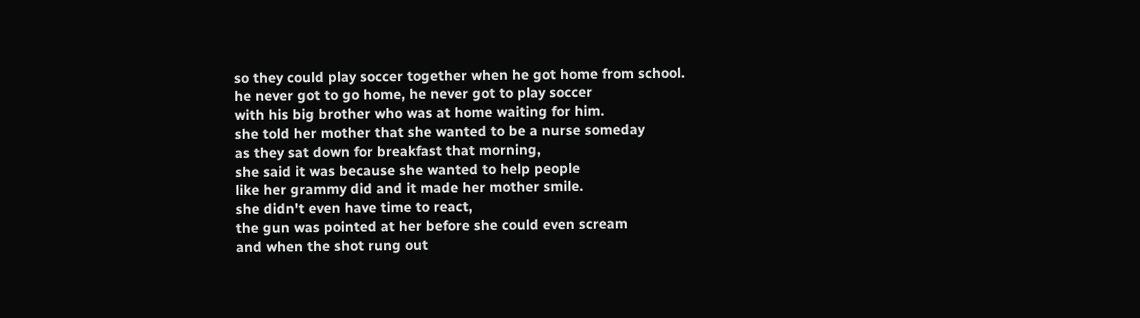so they could play soccer together when he got home from school.
he never got to go home, he never got to play soccer
with his big brother who was at home waiting for him.
she told her mother that she wanted to be a nurse someday
as they sat down for breakfast that morning,
she said it was because she wanted to help people
like her grammy did and it made her mother smile.
she didn't even have time to react,
the gun was pointed at her before she could even scream
and when the shot rung out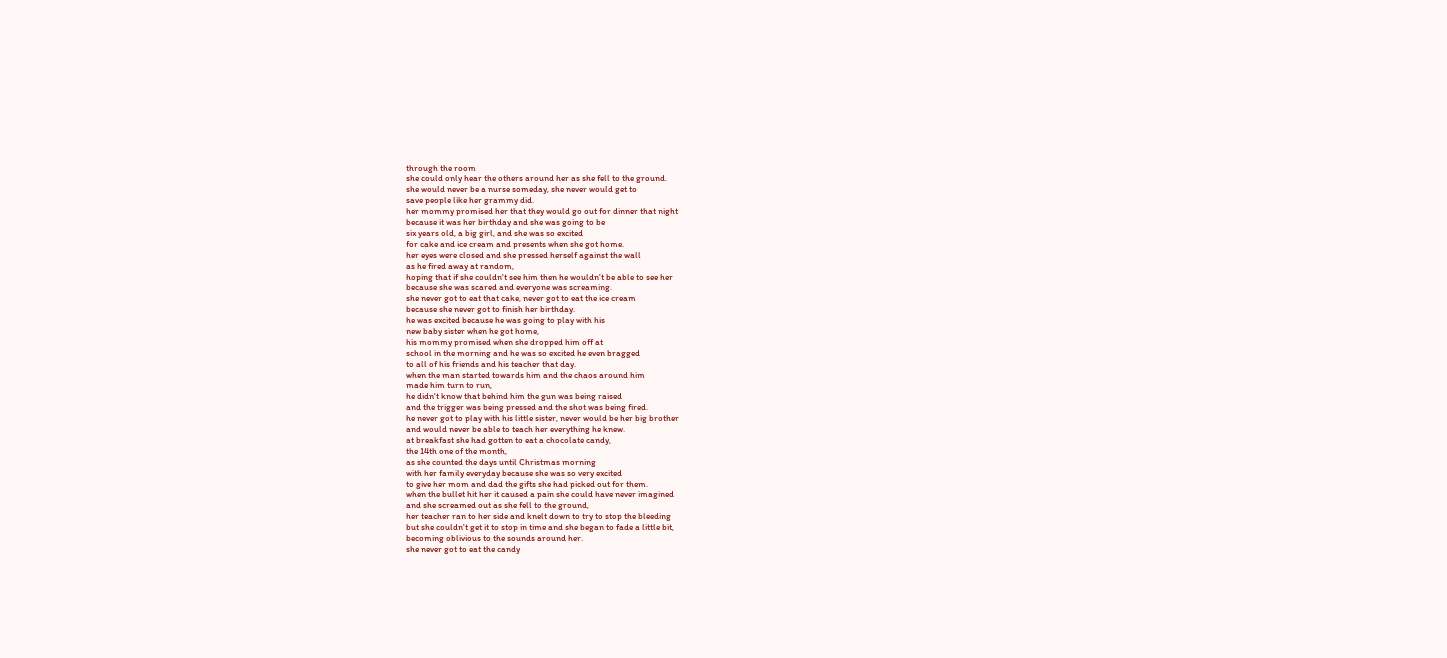through the room
she could only hear the others around her as she fell to the ground.
she would never be a nurse someday, she never would get to
save people like her grammy did.
her mommy promised her that they would go out for dinner that night
because it was her birthday and she was going to be
six years old, a big girl, and she was so excited
for cake and ice cream and presents when she got home.
her eyes were closed and she pressed herself against the wall
as he fired away at random,
hoping that if she couldn't see him then he wouldn't be able to see her
because she was scared and everyone was screaming.
she never got to eat that cake, never got to eat the ice cream
because she never got to finish her birthday.
he was excited because he was going to play with his
new baby sister when he got home,
his mommy promised when she dropped him off at
school in the morning and he was so excited he even bragged
to all of his friends and his teacher that day.
when the man started towards him and the chaos around him
made him turn to run,
he didn't know that behind him the gun was being raised
and the trigger was being pressed and the shot was being fired.
he never got to play with his little sister, never would be her big brother
and would never be able to teach her everything he knew.
at breakfast she had gotten to eat a chocolate candy,
the 14th one of the month,
as she counted the days until Christmas morning
with her family everyday because she was so very excited
to give her mom and dad the gifts she had picked out for them.
when the bullet hit her it caused a pain she could have never imagined
and she screamed out as she fell to the ground,
her teacher ran to her side and knelt down to try to stop the bleeding
but she couldn't get it to stop in time and she began to fade a little bit,
becoming oblivious to the sounds around her.
she never got to eat the candy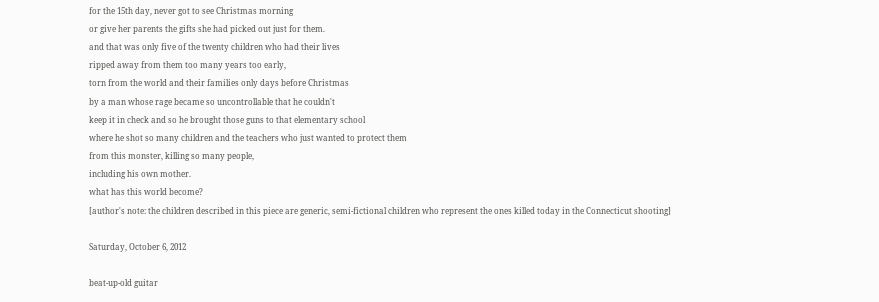for the 15th day, never got to see Christmas morning
or give her parents the gifts she had picked out just for them.
and that was only five of the twenty children who had their lives
ripped away from them too many years too early,
torn from the world and their families only days before Christmas
by a man whose rage became so uncontrollable that he couldn't
keep it in check and so he brought those guns to that elementary school
where he shot so many children and the teachers who just wanted to protect them
from this monster, killing so many people,
including his own mother.
what has this world become?
[author's note: the children described in this piece are generic, semi-fictional children who represent the ones killed today in the Connecticut shooting]

Saturday, October 6, 2012

beat-up-old guitar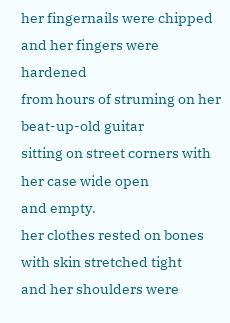her fingernails were chipped and her fingers were hardened
from hours of struming on her beat-up-old guitar
sitting on street corners with her case wide open
and empty.
her clothes rested on bones with skin stretched tight
and her shoulders were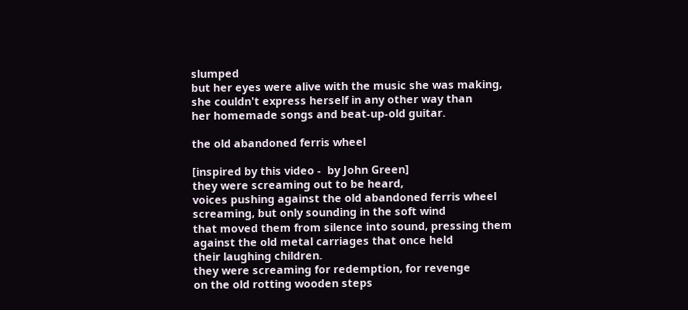slumped
but her eyes were alive with the music she was making,
she couldn't express herself in any other way than
her homemade songs and beat-up-old guitar.

the old abandoned ferris wheel

[inspired by this video -  by John Green]
they were screaming out to be heard,
voices pushing against the old abandoned ferris wheel
screaming, but only sounding in the soft wind
that moved them from silence into sound, pressing them
against the old metal carriages that once held
their laughing children.
they were screaming for redemption, for revenge
on the old rotting wooden steps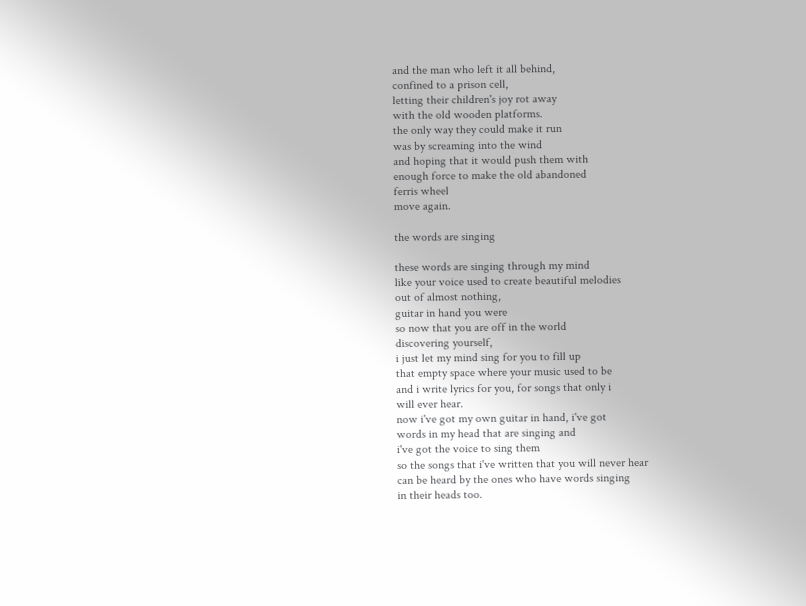and the man who left it all behind,
confined to a prison cell,
letting their children's joy rot away
with the old wooden platforms.
the only way they could make it run
was by screaming into the wind
and hoping that it would push them with
enough force to make the old abandoned
ferris wheel
move again.

the words are singing

these words are singing through my mind
like your voice used to create beautiful melodies
out of almost nothing,
guitar in hand you were
so now that you are off in the world
discovering yourself,
i just let my mind sing for you to fill up
that empty space where your music used to be
and i write lyrics for you, for songs that only i
will ever hear.
now i've got my own guitar in hand, i've got
words in my head that are singing and
i've got the voice to sing them
so the songs that i've written that you will never hear
can be heard by the ones who have words singing
in their heads too.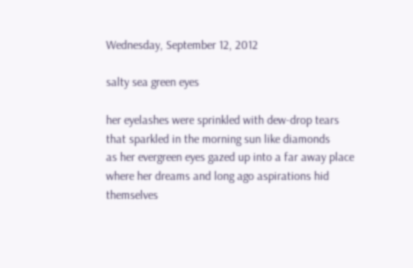Wednesday, September 12, 2012

salty sea green eyes

her eyelashes were sprinkled with dew-drop tears
that sparkled in the morning sun like diamonds
as her evergreen eyes gazed up into a far away place
where her dreams and long ago aspirations hid themselves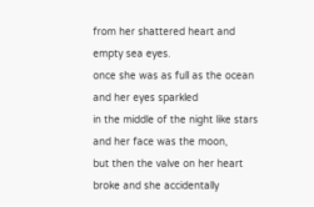from her shattered heart and empty sea eyes.
once she was as full as the ocean and her eyes sparkled
in the middle of the night like stars
and her face was the moon,
but then the valve on her heart broke and she accidentally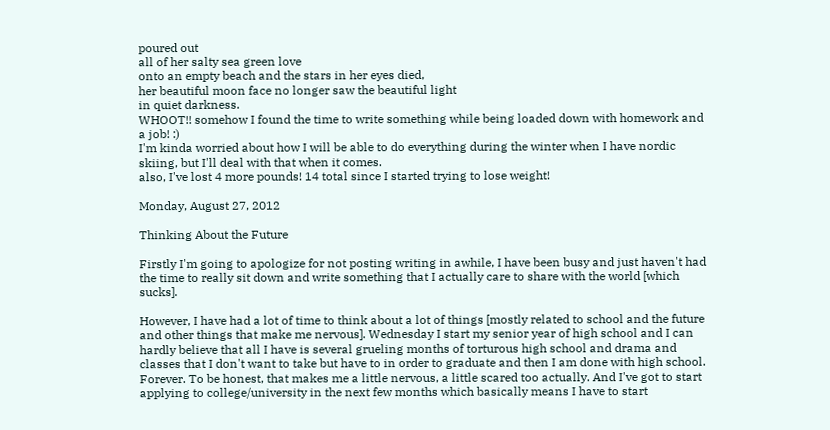poured out
all of her salty sea green love
onto an empty beach and the stars in her eyes died,
her beautiful moon face no longer saw the beautiful light
in quiet darkness.
WHOOT!! somehow I found the time to write something while being loaded down with homework and a job! :)
I'm kinda worried about how I will be able to do everything during the winter when I have nordic skiing, but I'll deal with that when it comes.
also, I've lost 4 more pounds! 14 total since I started trying to lose weight!

Monday, August 27, 2012

Thinking About the Future

Firstly I'm going to apologize for not posting writing in awhile, I have been busy and just haven't had the time to really sit down and write something that I actually care to share with the world [which sucks].

However, I have had a lot of time to think about a lot of things [mostly related to school and the future and other things that make me nervous]. Wednesday I start my senior year of high school and I can hardly believe that all I have is several grueling months of torturous high school and drama and classes that I don't want to take but have to in order to graduate and then I am done with high school. Forever. To be honest, that makes me a little nervous, a little scared too actually. And I've got to start applying to college/university in the next few months which basically means I have to start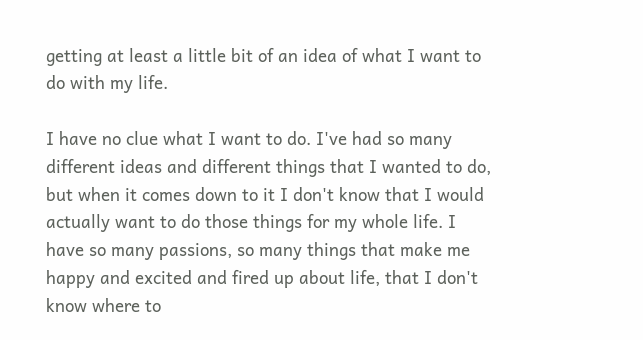getting at least a little bit of an idea of what I want to do with my life.

I have no clue what I want to do. I've had so many different ideas and different things that I wanted to do, but when it comes down to it I don't know that I would actually want to do those things for my whole life. I have so many passions, so many things that make me happy and excited and fired up about life, that I don't know where to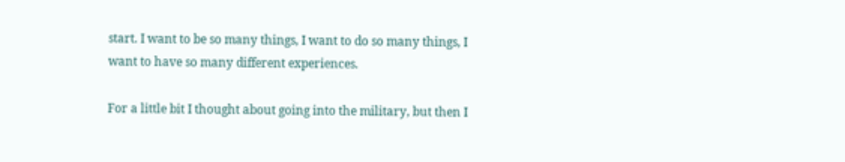start. I want to be so many things, I want to do so many things, I want to have so many different experiences.

For a little bit I thought about going into the military, but then I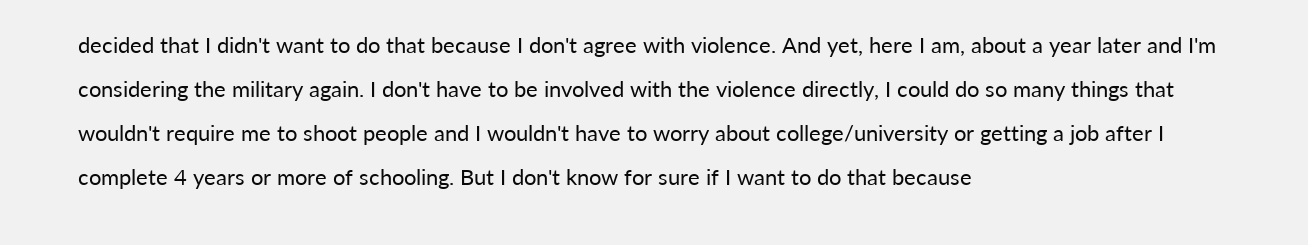decided that I didn't want to do that because I don't agree with violence. And yet, here I am, about a year later and I'm considering the military again. I don't have to be involved with the violence directly, I could do so many things that wouldn't require me to shoot people and I wouldn't have to worry about college/university or getting a job after I complete 4 years or more of schooling. But I don't know for sure if I want to do that because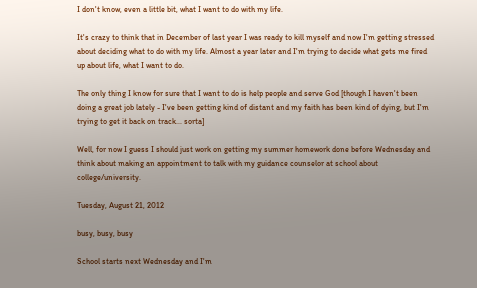I don't know, even a little bit, what I want to do with my life.

It's crazy to think that in December of last year I was ready to kill myself and now I'm getting stressed about deciding what to do with my life. Almost a year later and I'm trying to decide what gets me fired up about life, what I want to do.

The only thing I know for sure that I want to do is help people and serve God [though I haven't been doing a great job lately - I've been getting kind of distant and my faith has been kind of dying, but I'm trying to get it back on track... sorta]

Well, for now I guess I should just work on getting my summer homework done before Wednesday and think about making an appointment to talk with my guidance counselor at school about college/university.

Tuesday, August 21, 2012

busy, busy, busy

School starts next Wednesday and I'm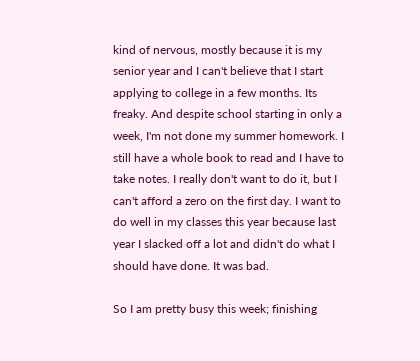kind of nervous, mostly because it is my senior year and I can't believe that I start applying to college in a few months. Its freaky. And despite school starting in only a week, I'm not done my summer homework. I still have a whole book to read and I have to take notes. I really don't want to do it, but I can't afford a zero on the first day. I want to do well in my classes this year because last year I slacked off a lot and didn't do what I should have done. It was bad.

So I am pretty busy this week; finishing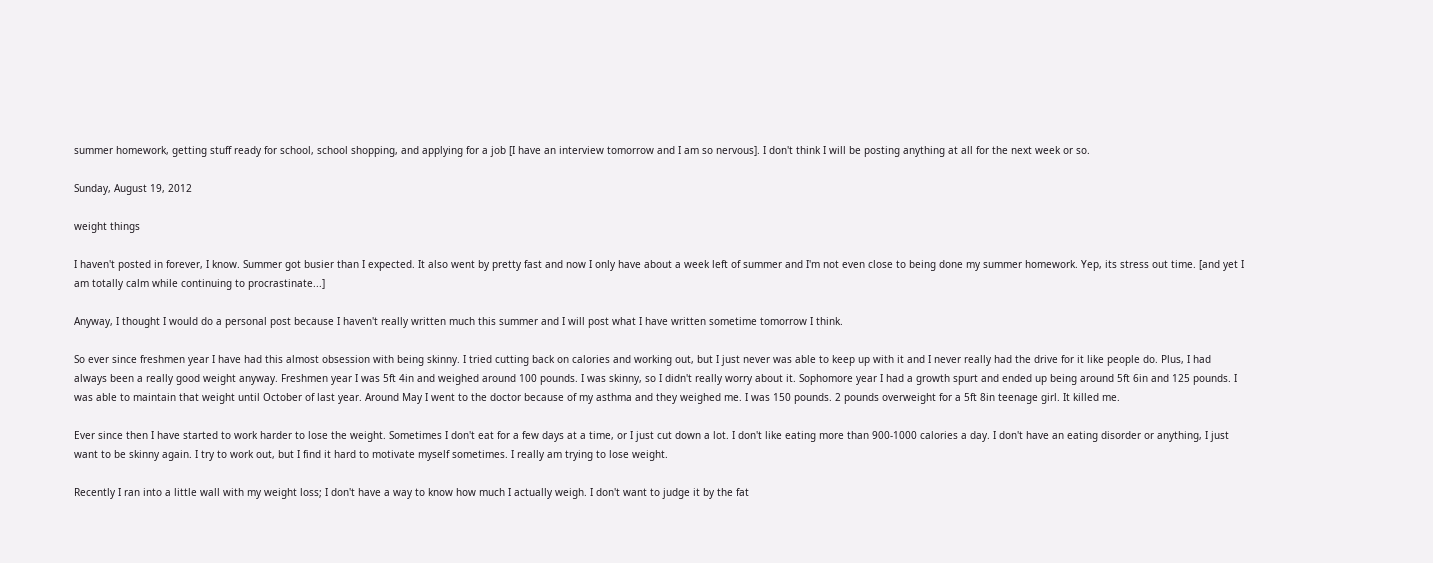summer homework, getting stuff ready for school, school shopping, and applying for a job [I have an interview tomorrow and I am so nervous]. I don't think I will be posting anything at all for the next week or so.

Sunday, August 19, 2012

weight things

I haven't posted in forever, I know. Summer got busier than I expected. It also went by pretty fast and now I only have about a week left of summer and I'm not even close to being done my summer homework. Yep, its stress out time. [and yet I am totally calm while continuing to procrastinate...]

Anyway, I thought I would do a personal post because I haven't really written much this summer and I will post what I have written sometime tomorrow I think.

So ever since freshmen year I have had this almost obsession with being skinny. I tried cutting back on calories and working out, but I just never was able to keep up with it and I never really had the drive for it like people do. Plus, I had always been a really good weight anyway. Freshmen year I was 5ft 4in and weighed around 100 pounds. I was skinny, so I didn't really worry about it. Sophomore year I had a growth spurt and ended up being around 5ft 6in and 125 pounds. I was able to maintain that weight until October of last year. Around May I went to the doctor because of my asthma and they weighed me. I was 150 pounds. 2 pounds overweight for a 5ft 8in teenage girl. It killed me.

Ever since then I have started to work harder to lose the weight. Sometimes I don't eat for a few days at a time, or I just cut down a lot. I don't like eating more than 900-1000 calories a day. I don't have an eating disorder or anything, I just want to be skinny again. I try to work out, but I find it hard to motivate myself sometimes. I really am trying to lose weight.

Recently I ran into a little wall with my weight loss; I don't have a way to know how much I actually weigh. I don't want to judge it by the fat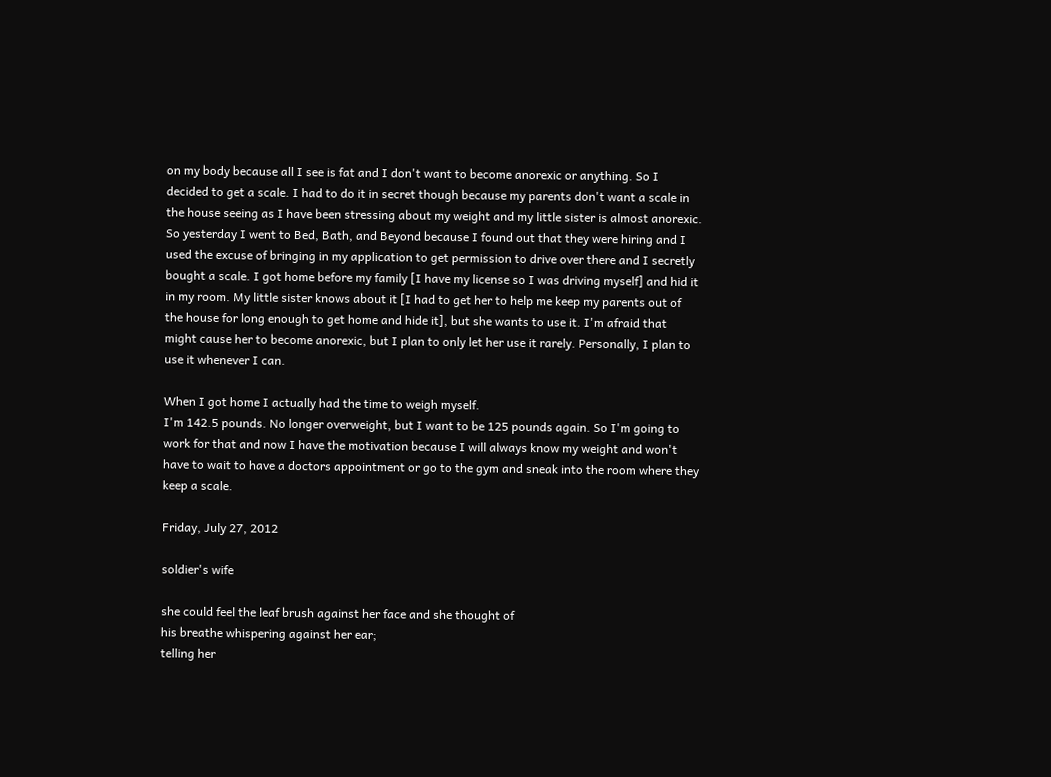on my body because all I see is fat and I don't want to become anorexic or anything. So I decided to get a scale. I had to do it in secret though because my parents don't want a scale in the house seeing as I have been stressing about my weight and my little sister is almost anorexic. So yesterday I went to Bed, Bath, and Beyond because I found out that they were hiring and I used the excuse of bringing in my application to get permission to drive over there and I secretly bought a scale. I got home before my family [I have my license so I was driving myself] and hid it in my room. My little sister knows about it [I had to get her to help me keep my parents out of the house for long enough to get home and hide it], but she wants to use it. I'm afraid that might cause her to become anorexic, but I plan to only let her use it rarely. Personally, I plan to use it whenever I can.

When I got home I actually had the time to weigh myself.
I'm 142.5 pounds. No longer overweight, but I want to be 125 pounds again. So I'm going to work for that and now I have the motivation because I will always know my weight and won't have to wait to have a doctors appointment or go to the gym and sneak into the room where they keep a scale.

Friday, July 27, 2012

soldier's wife

she could feel the leaf brush against her face and she thought of
his breathe whispering against her ear;
telling her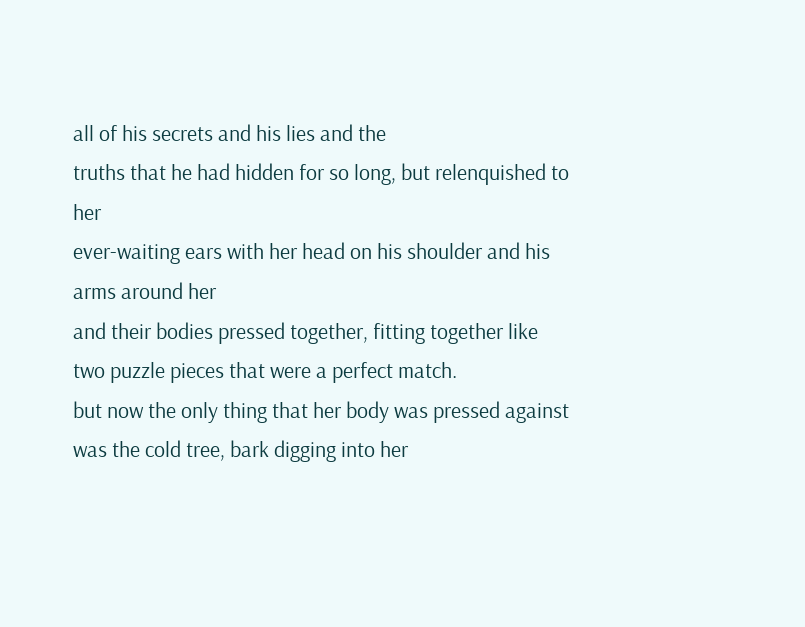all of his secrets and his lies and the
truths that he had hidden for so long, but relenquished to her
ever-waiting ears with her head on his shoulder and his arms around her
and their bodies pressed together, fitting together like
two puzzle pieces that were a perfect match.
but now the only thing that her body was pressed against
was the cold tree, bark digging into her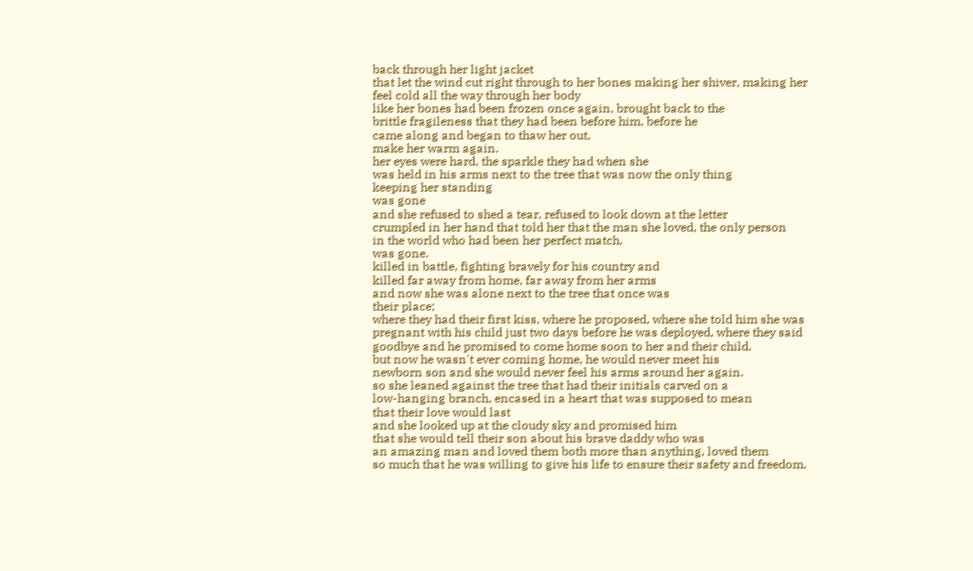back through her light jacket
that let the wind cut right through to her bones making her shiver, making her
feel cold all the way through her body
like her bones had been frozen once again, brought back to the
brittle fragileness that they had been before him, before he
came along and began to thaw her out,
make her warm again.
her eyes were hard, the sparkle they had when she
was held in his arms next to the tree that was now the only thing
keeping her standing
was gone
and she refused to shed a tear, refused to look down at the letter
crumpled in her hand that told her that the man she loved, the only person
in the world who had been her perfect match,
was gone.
killed in battle, fighting bravely for his country and
killed far away from home, far away from her arms
and now she was alone next to the tree that once was
their place;
where they had their first kiss, where he proposed, where she told him she was
pregnant with his child just two days before he was deployed, where they said
goodbye and he promised to come home soon to her and their child.
but now he wasn't ever coming home, he would never meet his
newborn son and she would never feel his arms around her again.
so she leaned against the tree that had their initials carved on a
low-hanging branch, encased in a heart that was supposed to mean
that their love would last
and she looked up at the cloudy sky and promised him
that she would tell their son about his brave daddy who was
an amazing man and loved them both more than anything, loved them
so much that he was willing to give his life to ensure their safety and freedom.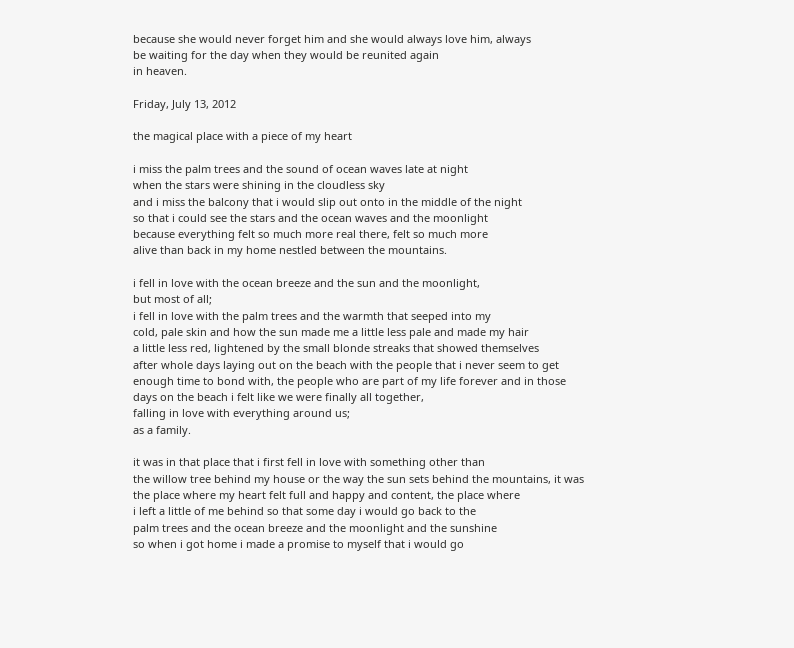because she would never forget him and she would always love him, always
be waiting for the day when they would be reunited again
in heaven.

Friday, July 13, 2012

the magical place with a piece of my heart

i miss the palm trees and the sound of ocean waves late at night
when the stars were shining in the cloudless sky
and i miss the balcony that i would slip out onto in the middle of the night
so that i could see the stars and the ocean waves and the moonlight
because everything felt so much more real there, felt so much more
alive than back in my home nestled between the mountains.

i fell in love with the ocean breeze and the sun and the moonlight,
but most of all;
i fell in love with the palm trees and the warmth that seeped into my
cold, pale skin and how the sun made me a little less pale and made my hair
a little less red, lightened by the small blonde streaks that showed themselves
after whole days laying out on the beach with the people that i never seem to get
enough time to bond with, the people who are part of my life forever and in those
days on the beach i felt like we were finally all together,
falling in love with everything around us;
as a family.

it was in that place that i first fell in love with something other than
the willow tree behind my house or the way the sun sets behind the mountains, it was
the place where my heart felt full and happy and content, the place where
i left a little of me behind so that some day i would go back to the
palm trees and the ocean breeze and the moonlight and the sunshine
so when i got home i made a promise to myself that i would go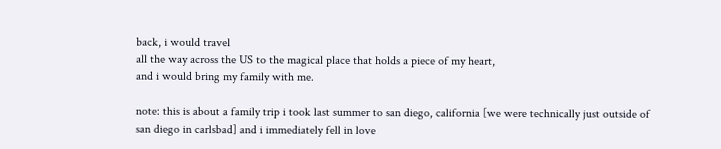back, i would travel
all the way across the US to the magical place that holds a piece of my heart,
and i would bring my family with me.

note: this is about a family trip i took last summer to san diego, california [we were technically just outside of san diego in carlsbad] and i immediately fell in love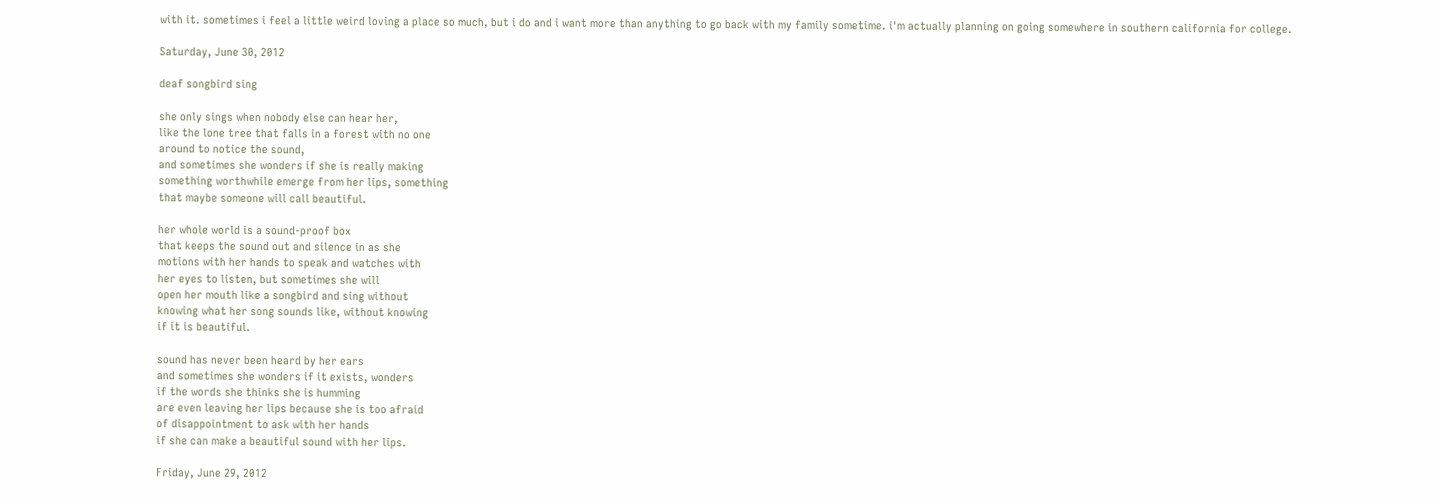with it. sometimes i feel a little weird loving a place so much, but i do and i want more than anything to go back with my family sometime. i'm actually planning on going somewhere in southern california for college.

Saturday, June 30, 2012

deaf songbird sing

she only sings when nobody else can hear her,
like the lone tree that falls in a forest with no one
around to notice the sound,
and sometimes she wonders if she is really making
something worthwhile emerge from her lips, something
that maybe someone will call beautiful.

her whole world is a sound-proof box
that keeps the sound out and silence in as she
motions with her hands to speak and watches with
her eyes to listen, but sometimes she will
open her mouth like a songbird and sing without
knowing what her song sounds like, without knowing
if it is beautiful.

sound has never been heard by her ears
and sometimes she wonders if it exists, wonders
if the words she thinks she is humming
are even leaving her lips because she is too afraid
of disappointment to ask with her hands
if she can make a beautiful sound with her lips.

Friday, June 29, 2012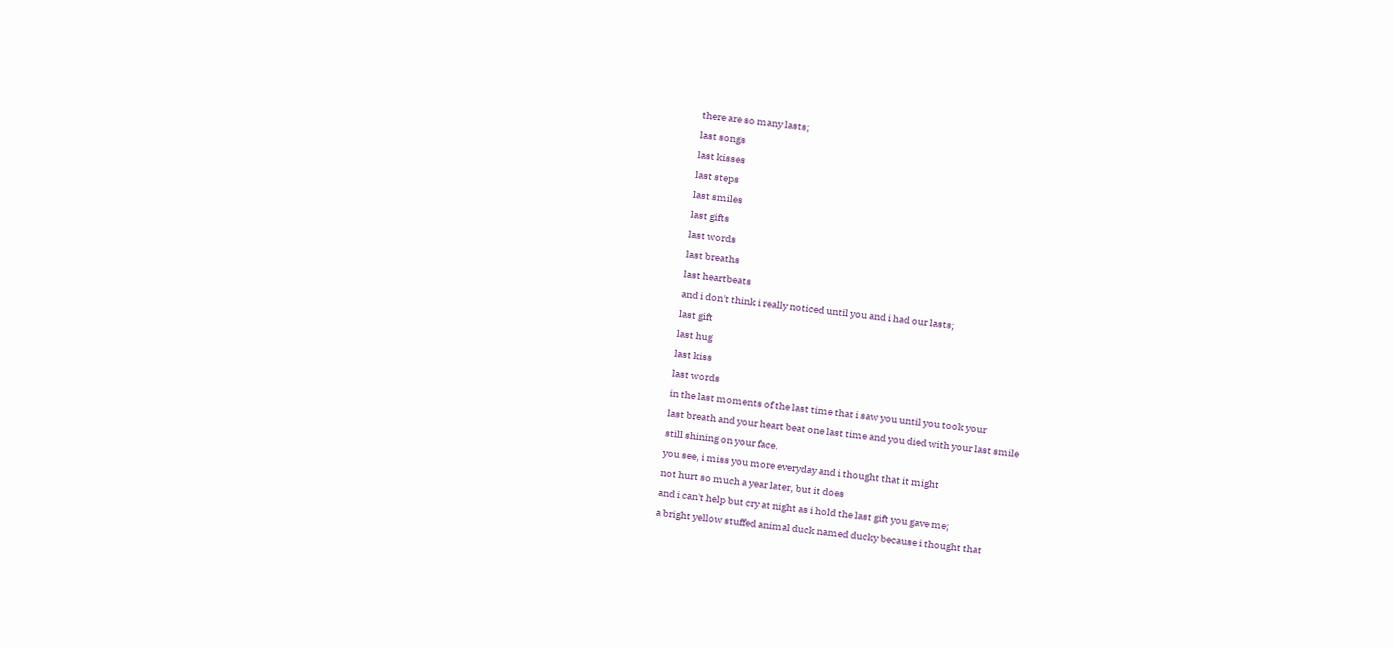there are so many lasts;
last songs
last kisses
last steps
last smiles
last gifts
last words
last breaths
last heartbeats
and i don't think i really noticed until you and i had our lasts;
last gift
last hug
last kiss
last words
in the last moments of the last time that i saw you until you took your
last breath and your heart beat one last time and you died with your last smile
still shining on your face.
you see, i miss you more everyday and i thought that it might
not hurt so much a year later, but it does
and i can't help but cry at night as i hold the last gift you gave me;
a bright yellow stuffed animal duck named ducky because i thought that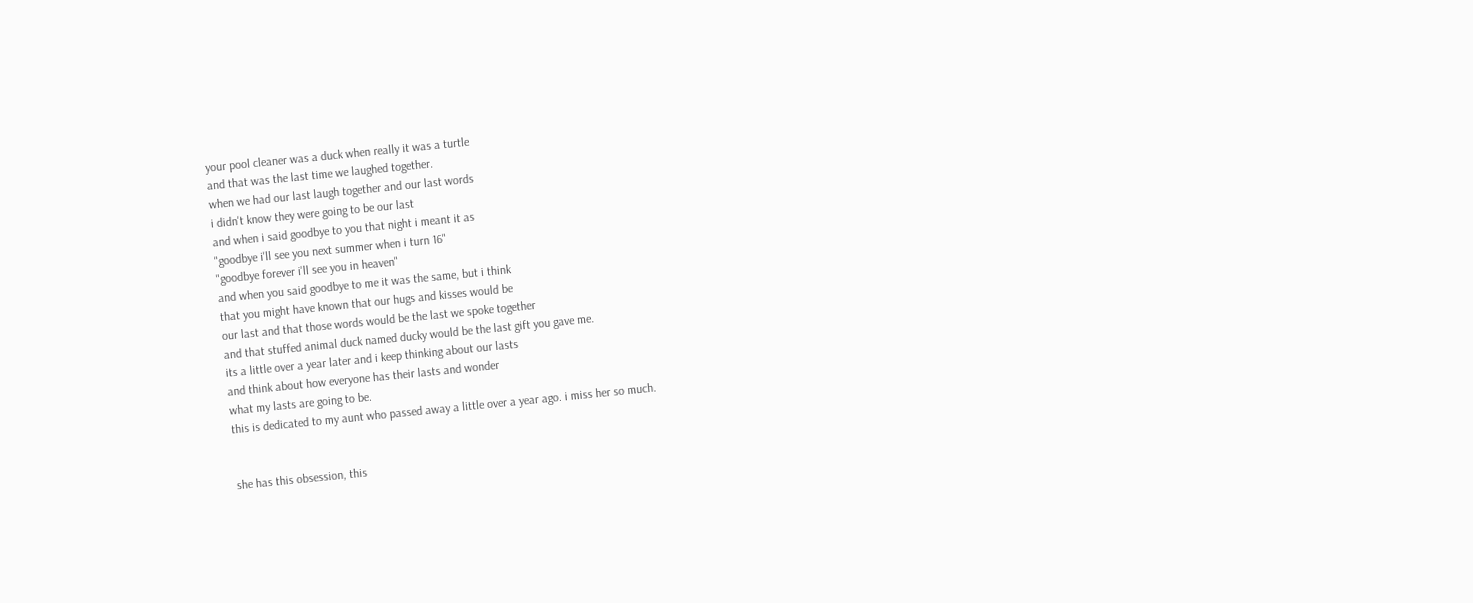your pool cleaner was a duck when really it was a turtle
and that was the last time we laughed together.
when we had our last laugh together and our last words
i didn't know they were going to be our last
and when i said goodbye to you that night i meant it as
"goodbye i'll see you next summer when i turn 16"
"goodbye forever i'll see you in heaven"
and when you said goodbye to me it was the same, but i think
that you might have known that our hugs and kisses would be
our last and that those words would be the last we spoke together
and that stuffed animal duck named ducky would be the last gift you gave me.
its a little over a year later and i keep thinking about our lasts
and think about how everyone has their lasts and wonder
what my lasts are going to be.
this is dedicated to my aunt who passed away a little over a year ago. i miss her so much.


she has this obsession, this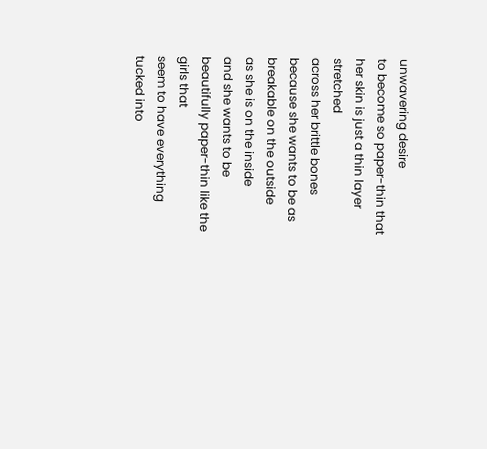unwavering desire
to become so paper-thin that her skin is just a thin layer stretched
across her brittle bones
because she wants to be as breakable on the outside
as she is on the inside
and she wants to be beautifully paper-thin like the girls that
seem to have everything tucked into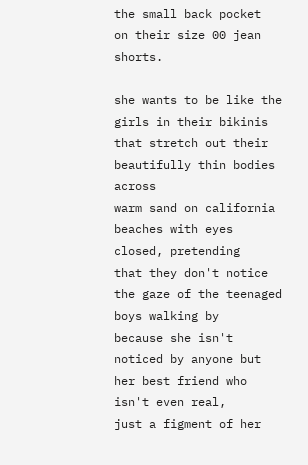the small back pocket
on their size 00 jean shorts.

she wants to be like the girls in their bikinis
that stretch out their beautifully thin bodies across
warm sand on california beaches with eyes closed, pretending
that they don't notice the gaze of the teenaged boys walking by
because she isn't noticed by anyone but her best friend who isn't even real,
just a figment of her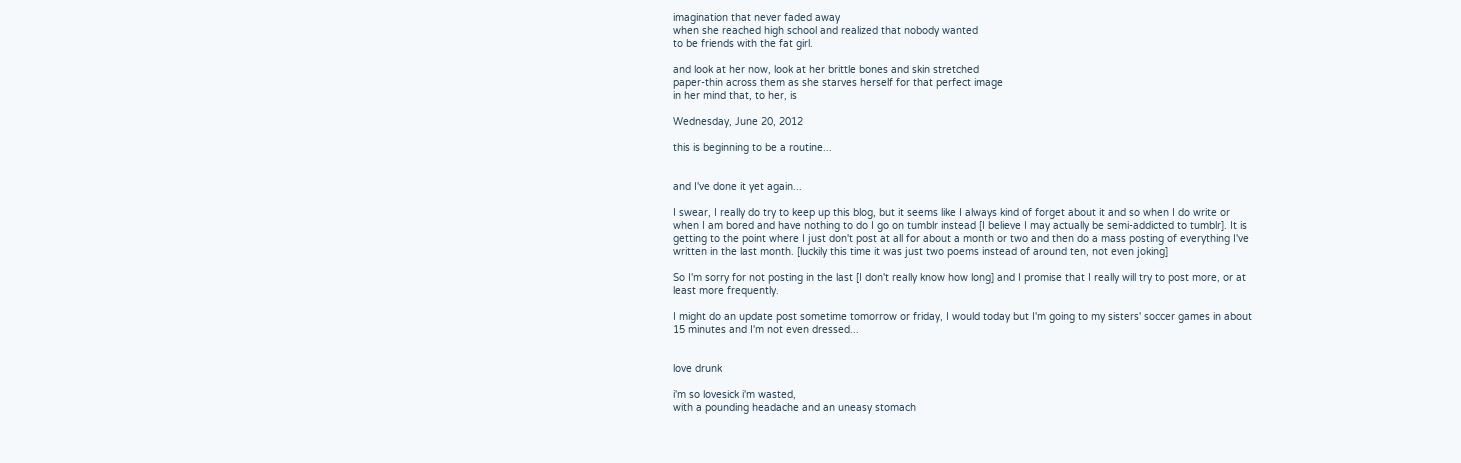imagination that never faded away
when she reached high school and realized that nobody wanted
to be friends with the fat girl.

and look at her now, look at her brittle bones and skin stretched
paper-thin across them as she starves herself for that perfect image
in her mind that, to her, is

Wednesday, June 20, 2012

this is beginning to be a routine...


and I've done it yet again...

I swear, I really do try to keep up this blog, but it seems like I always kind of forget about it and so when I do write or when I am bored and have nothing to do I go on tumblr instead [I believe I may actually be semi-addicted to tumblr]. It is getting to the point where I just don't post at all for about a month or two and then do a mass posting of everything I've written in the last month. [luckily this time it was just two poems instead of around ten, not even joking]

So I'm sorry for not posting in the last [I don't really know how long] and I promise that I really will try to post more, or at least more frequently.

I might do an update post sometime tomorrow or friday, I would today but I'm going to my sisters' soccer games in about 15 minutes and I'm not even dressed...


love drunk

i'm so lovesick i'm wasted,
with a pounding headache and an uneasy stomach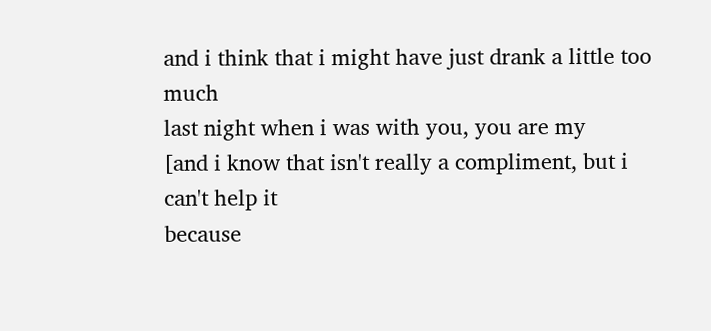and i think that i might have just drank a little too much
last night when i was with you, you are my
[and i know that isn't really a compliment, but i can't help it
because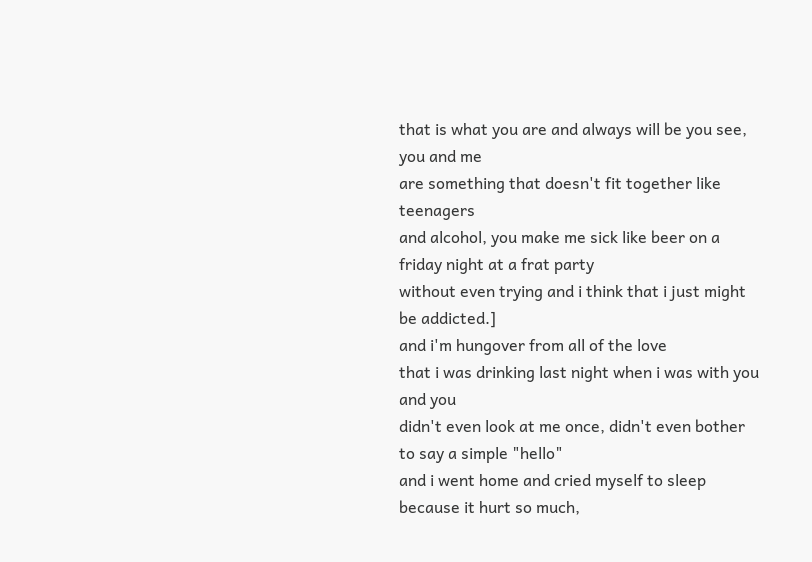that is what you are and always will be you see, you and me
are something that doesn't fit together like teenagers
and alcohol, you make me sick like beer on a friday night at a frat party
without even trying and i think that i just might be addicted.]
and i'm hungover from all of the love
that i was drinking last night when i was with you and you
didn't even look at me once, didn't even bother to say a simple "hello"
and i went home and cried myself to sleep because it hurt so much,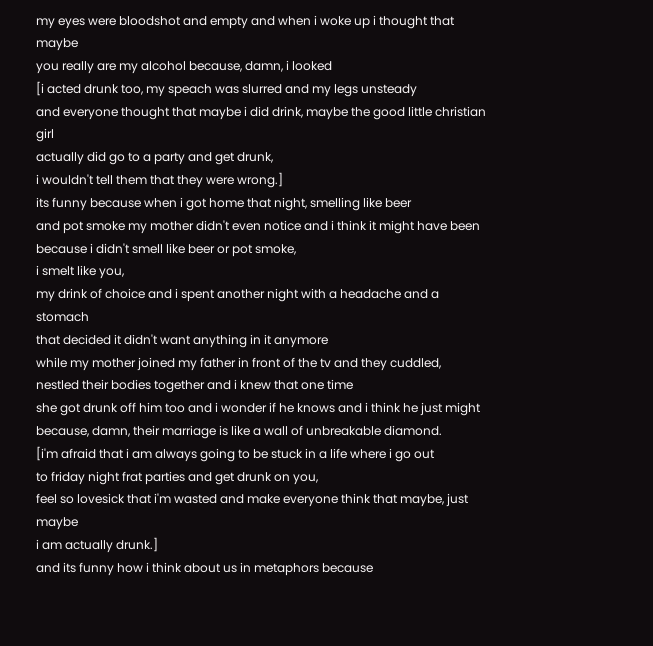my eyes were bloodshot and empty and when i woke up i thought that maybe
you really are my alcohol because, damn, i looked
[i acted drunk too, my speach was slurred and my legs unsteady
and everyone thought that maybe i did drink, maybe the good little christian girl
actually did go to a party and get drunk,
i wouldn't tell them that they were wrong.]
its funny because when i got home that night, smelling like beer
and pot smoke my mother didn't even notice and i think it might have been
because i didn't smell like beer or pot smoke,
i smelt like you,
my drink of choice and i spent another night with a headache and a stomach
that decided it didn't want anything in it anymore
while my mother joined my father in front of the tv and they cuddled,
nestled their bodies together and i knew that one time
she got drunk off him too and i wonder if he knows and i think he just might
because, damn, their marriage is like a wall of unbreakable diamond.
[i'm afraid that i am always going to be stuck in a life where i go out
to friday night frat parties and get drunk on you,
feel so lovesick that i'm wasted and make everyone think that maybe, just maybe
i am actually drunk.]
and its funny how i think about us in metaphors because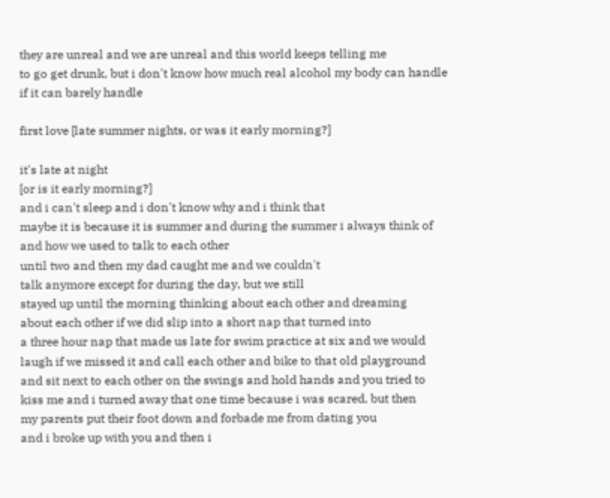they are unreal and we are unreal and this world keeps telling me
to go get drunk, but i don't know how much real alcohol my body can handle
if it can barely handle

first love [late summer nights, or was it early morning?]

it's late at night
[or is it early morning?]
and i can't sleep and i don't know why and i think that
maybe it is because it is summer and during the summer i always think of
and how we used to talk to each other
until two and then my dad caught me and we couldn't
talk anymore except for during the day, but we still
stayed up until the morning thinking about each other and dreaming
about each other if we did slip into a short nap that turned into
a three hour nap that made us late for swim practice at six and we would
laugh if we missed it and call each other and bike to that old playground
and sit next to each other on the swings and hold hands and you tried to
kiss me and i turned away that one time because i was scared, but then
my parents put their foot down and forbade me from dating you
and i broke up with you and then i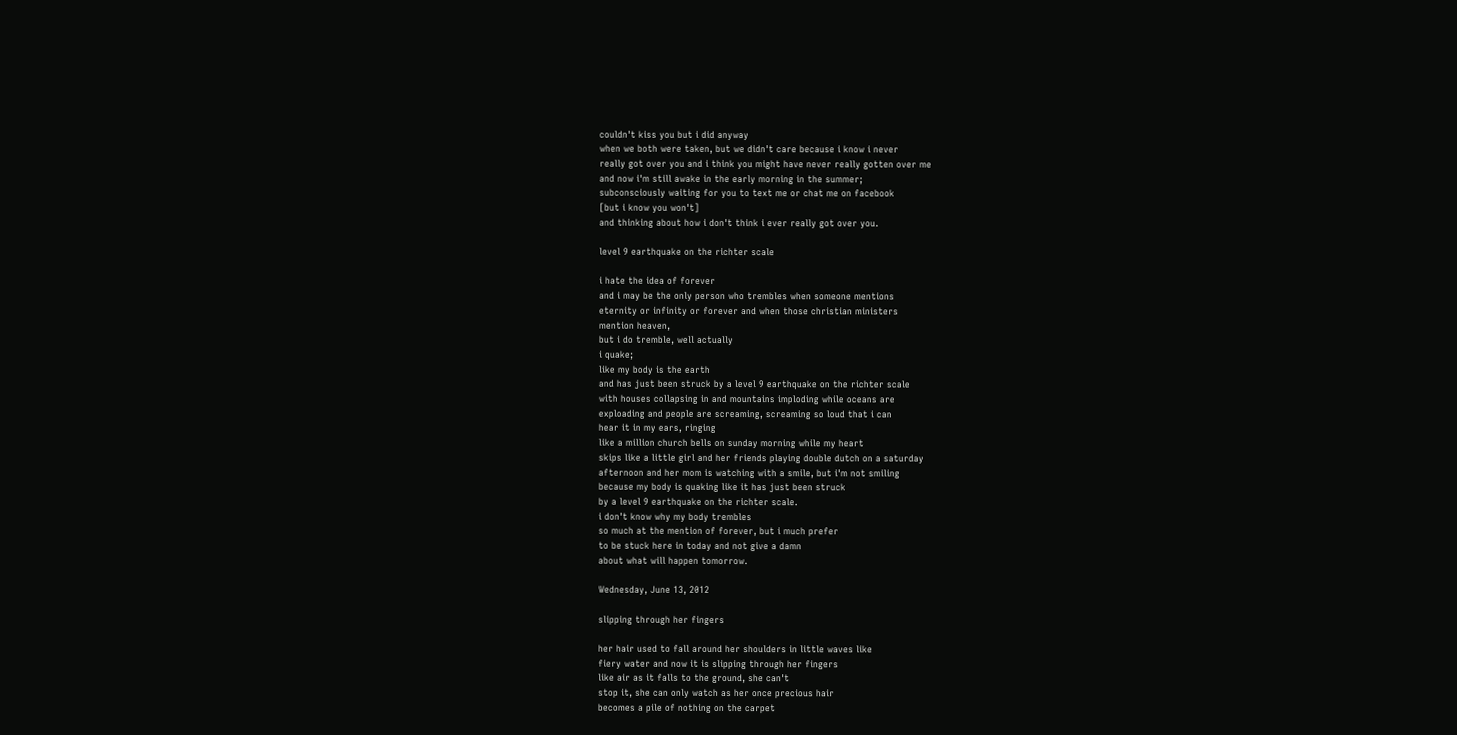couldn't kiss you but i did anyway
when we both were taken, but we didn't care because i know i never
really got over you and i think you might have never really gotten over me
and now i'm still awake in the early morning in the summer;
subconsciously waiting for you to text me or chat me on facebook
[but i know you won't]
and thinking about how i don't think i ever really got over you.

level 9 earthquake on the richter scale

i hate the idea of forever
and i may be the only person who trembles when someone mentions
eternity or infinity or forever and when those christian ministers
mention heaven,
but i do tremble, well actually
i quake;
like my body is the earth
and has just been struck by a level 9 earthquake on the richter scale
with houses collapsing in and mountains imploding while oceans are
exploading and people are screaming, screaming so loud that i can
hear it in my ears, ringing
like a million church bells on sunday morning while my heart
skips like a little girl and her friends playing double dutch on a saturday
afternoon and her mom is watching with a smile, but i'm not smiling
because my body is quaking like it has just been struck
by a level 9 earthquake on the richter scale.
i don't know why my body trembles
so much at the mention of forever, but i much prefer
to be stuck here in today and not give a damn
about what will happen tomorrow.

Wednesday, June 13, 2012

slipping through her fingers

her hair used to fall around her shoulders in little waves like
fiery water and now it is slipping through her fingers
like air as it falls to the ground, she can't
stop it, she can only watch as her once precious hair
becomes a pile of nothing on the carpet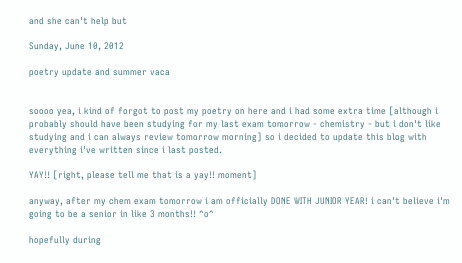and she can't help but

Sunday, June 10, 2012

poetry update and summer vaca


soooo yea, i kind of forgot to post my poetry on here and i had some extra time [although i probably should have been studying for my last exam tomorrow - chemistry - but i don't like studying and i can always review tomorrow morning] so i decided to update this blog with everything i've written since i last posted.

YAY!! [right, please tell me that is a yay!! moment]

anyway, after my chem exam tomorrow i am officially DONE WITH JUNIOR YEAR! i can't believe i'm going to be a senior in like 3 months!! ^o^

hopefully during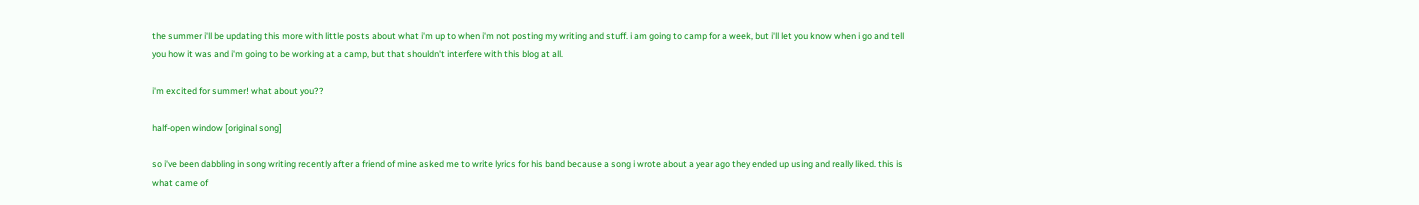the summer i'll be updating this more with little posts about what i'm up to when i'm not posting my writing and stuff. i am going to camp for a week, but i'll let you know when i go and tell you how it was and i'm going to be working at a camp, but that shouldn't interfere with this blog at all.

i'm excited for summer! what about you??

half-open window [original song]

so i've been dabbling in song writing recently after a friend of mine asked me to write lyrics for his band because a song i wrote about a year ago they ended up using and really liked. this is what came of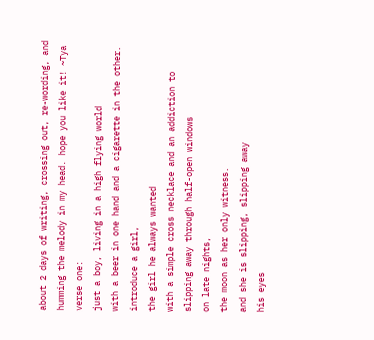about 2 days of writing, crossing out, re-wording, and humming the melody in my head. hope you like it! ~Tya
verse one:
just a boy, living in a high flying world
with a beer in one hand and a cigarette in the other.
introduce a girl,
the girl he always wanted
with a simple cross necklace and an addiction to
slipping away through half-open windows
on late nights,
the moon as her only witness.
and she is slipping, slipping away
his eyes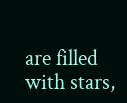are filled with stars,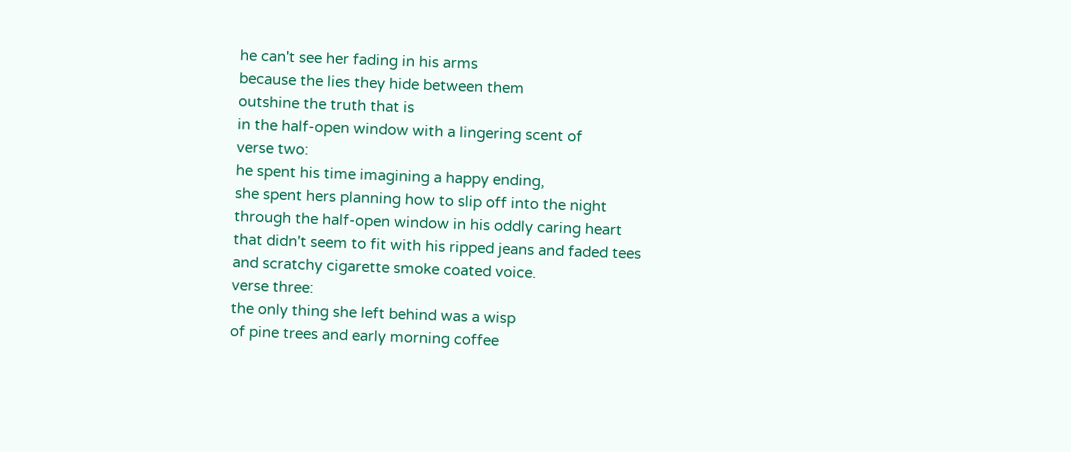he can't see her fading in his arms
because the lies they hide between them
outshine the truth that is
in the half-open window with a lingering scent of
verse two:
he spent his time imagining a happy ending,
she spent hers planning how to slip off into the night
through the half-open window in his oddly caring heart
that didn't seem to fit with his ripped jeans and faded tees
and scratchy cigarette smoke coated voice.
verse three:
the only thing she left behind was a wisp
of pine trees and early morning coffee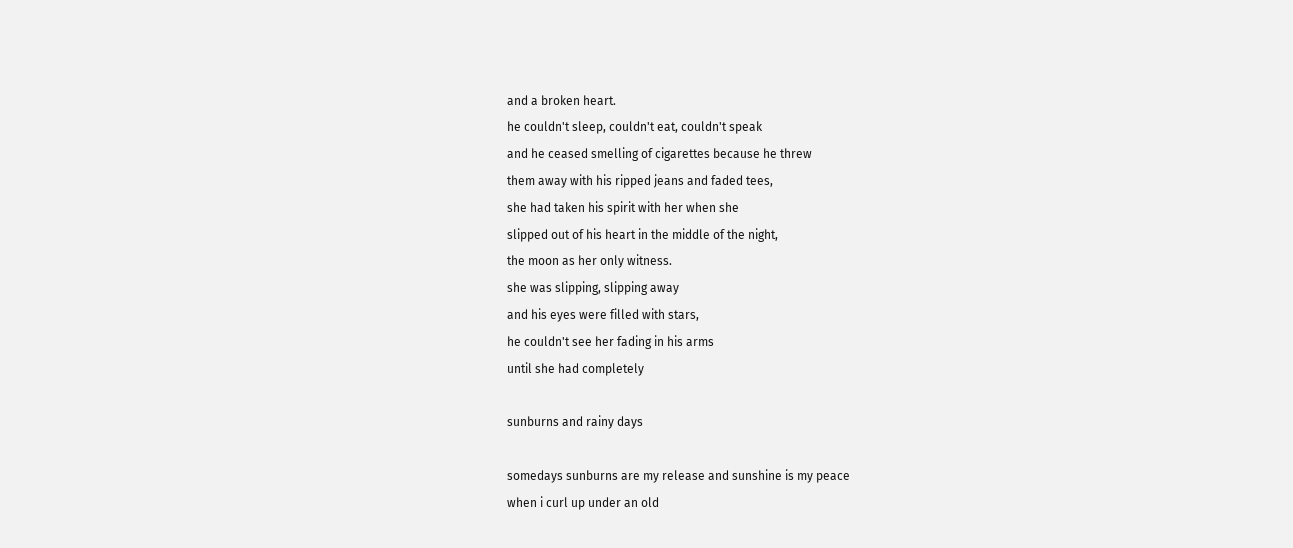and a broken heart.
he couldn't sleep, couldn't eat, couldn't speak
and he ceased smelling of cigarettes because he threw
them away with his ripped jeans and faded tees,
she had taken his spirit with her when she
slipped out of his heart in the middle of the night,
the moon as her only witness.
she was slipping, slipping away
and his eyes were filled with stars,
he couldn't see her fading in his arms
until she had completely

sunburns and rainy days

somedays sunburns are my release and sunshine is my peace
when i curl up under an old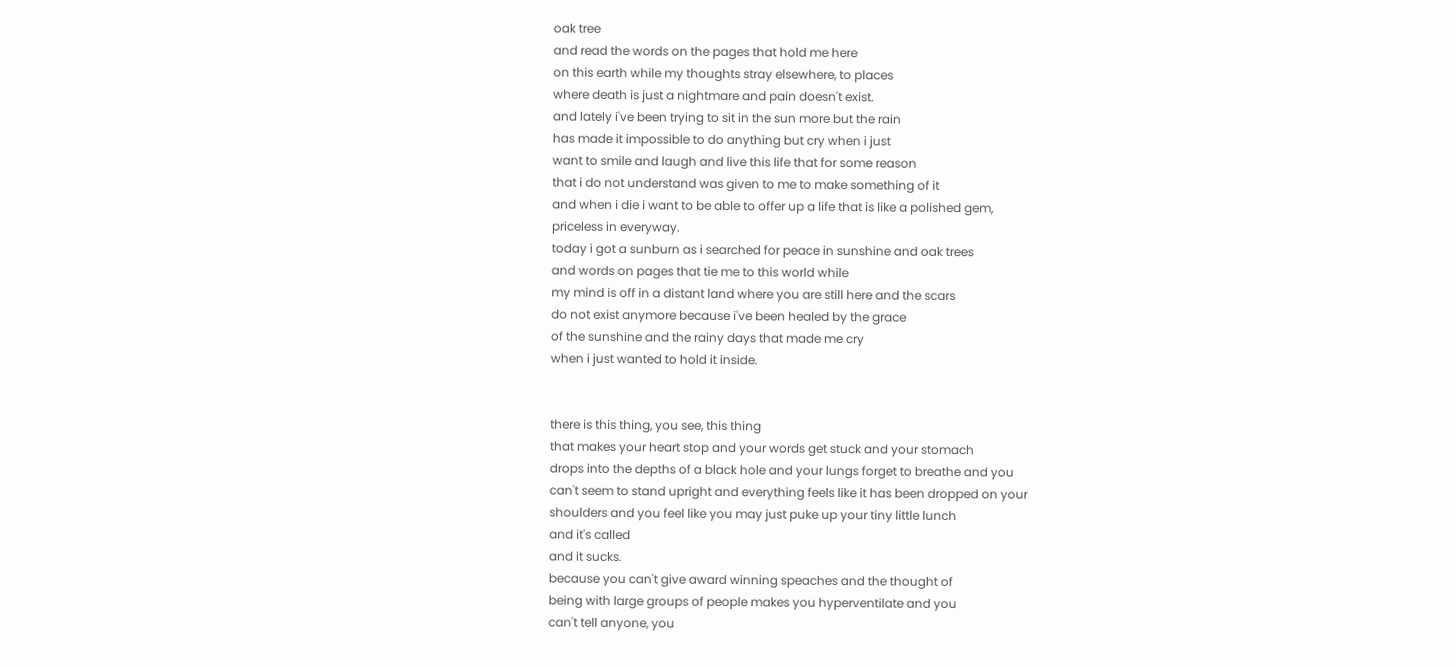oak tree
and read the words on the pages that hold me here
on this earth while my thoughts stray elsewhere, to places
where death is just a nightmare and pain doesn't exist.
and lately i've been trying to sit in the sun more but the rain
has made it impossible to do anything but cry when i just
want to smile and laugh and live this life that for some reason
that i do not understand was given to me to make something of it
and when i die i want to be able to offer up a life that is like a polished gem,
priceless in everyway.
today i got a sunburn as i searched for peace in sunshine and oak trees
and words on pages that tie me to this world while
my mind is off in a distant land where you are still here and the scars
do not exist anymore because i've been healed by the grace
of the sunshine and the rainy days that made me cry
when i just wanted to hold it inside.


there is this thing, you see, this thing
that makes your heart stop and your words get stuck and your stomach
drops into the depths of a black hole and your lungs forget to breathe and you
can't seem to stand upright and everything feels like it has been dropped on your
shoulders and you feel like you may just puke up your tiny little lunch
and it's called
and it sucks.
because you can't give award winning speaches and the thought of
being with large groups of people makes you hyperventilate and you
can't tell anyone, you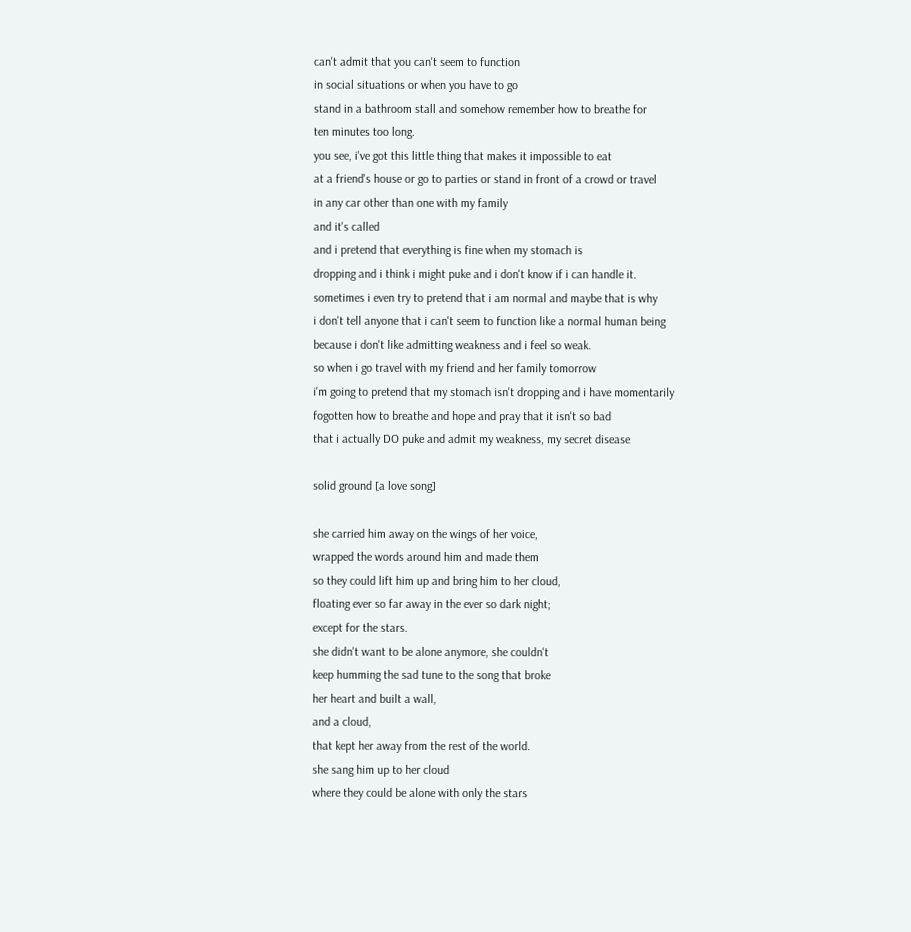can't admit that you can't seem to function
in social situations or when you have to go
stand in a bathroom stall and somehow remember how to breathe for
ten minutes too long.
you see, i've got this little thing that makes it impossible to eat
at a friend's house or go to parties or stand in front of a crowd or travel
in any car other than one with my family
and it's called
and i pretend that everything is fine when my stomach is
dropping and i think i might puke and i don't know if i can handle it.
sometimes i even try to pretend that i am normal and maybe that is why
i don't tell anyone that i can't seem to function like a normal human being
because i don't like admitting weakness and i feel so weak.
so when i go travel with my friend and her family tomorrow
i'm going to pretend that my stomach isn't dropping and i have momentarily
fogotten how to breathe and hope and pray that it isn't so bad
that i actually DO puke and admit my weakness, my secret disease

solid ground [a love song]

she carried him away on the wings of her voice,
wrapped the words around him and made them
so they could lift him up and bring him to her cloud,
floating ever so far away in the ever so dark night;
except for the stars.
she didn't want to be alone anymore, she couldn't
keep humming the sad tune to the song that broke
her heart and built a wall,
and a cloud,
that kept her away from the rest of the world.
she sang him up to her cloud
where they could be alone with only the stars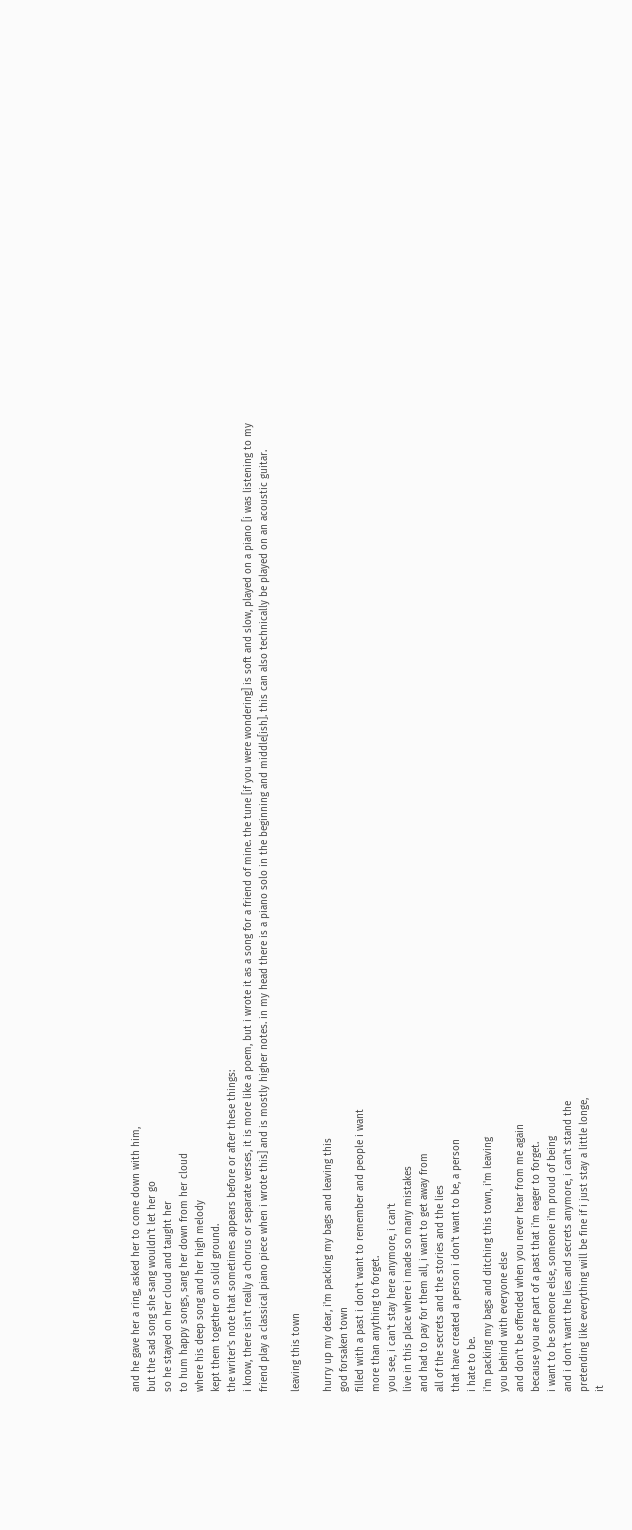and he gave her a ring, asked her to come down with him,
but the sad song she sang wouldn't let her go
so he stayed on her cloud and taught her
to hum happy songs, sang her down from her cloud
where his deep song and her high melody
kept them together on solid ground.
the writer's note that sometimes appears before or after these things:
i know, there isn't really a chorus or separate verses, it is more like a poem, but i wrote it as a song for a friend of mine. the tune [if you were wondering] is soft and slow, played on a piano [i was listening to my friend play a classical piano piece when i wrote this] and is mostly higher notes. in my head there is a piano solo in the beginning and middle[ish]. this can also technically be played on an acoustic guitar.

leaving this town

hurry up my dear, i'm packing my bags and leaving this
god forsaken town
filled with a past i don't want to remember and people i want
more than anything to forget.
you see, i can't stay here anymore, i can't
live in this place where i made so many mistakes
and had to pay for them all, i want to get away from
all of the secrets and the stories and the lies
that have created a person i don't want to be, a person
i hate to be.
i'm packing my bags and ditching this town, i'm leaving
you behind with everyone else
and don't be offended when you never hear from me again
because you are part of a past that i'm eager to forget.
i want to be someone else, someone i'm proud of being
and i don't want the lies and secrets anymore, i can't stand the
pretending like everything will be fine if i just stay a little longe,
it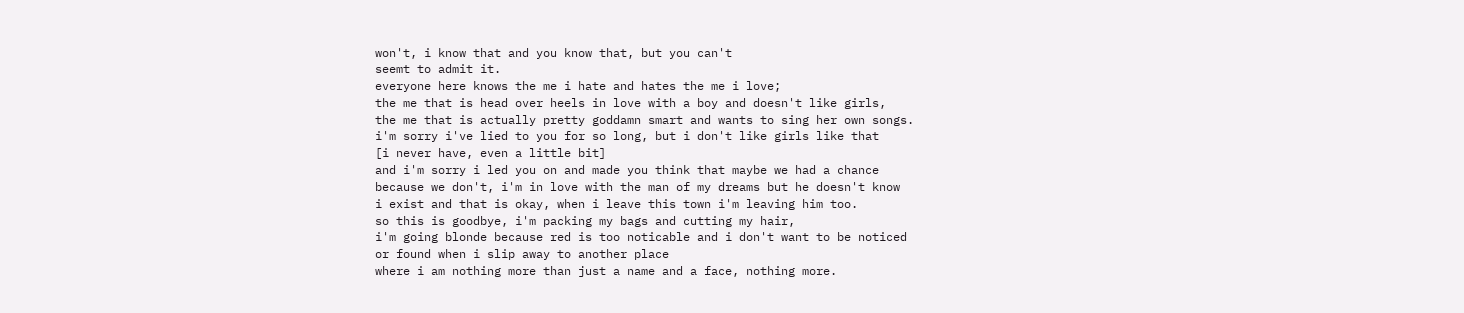won't, i know that and you know that, but you can't
seemt to admit it.
everyone here knows the me i hate and hates the me i love;
the me that is head over heels in love with a boy and doesn't like girls,
the me that is actually pretty goddamn smart and wants to sing her own songs.
i'm sorry i've lied to you for so long, but i don't like girls like that
[i never have, even a little bit]
and i'm sorry i led you on and made you think that maybe we had a chance
because we don't, i'm in love with the man of my dreams but he doesn't know
i exist and that is okay, when i leave this town i'm leaving him too.
so this is goodbye, i'm packing my bags and cutting my hair,
i'm going blonde because red is too noticable and i don't want to be noticed
or found when i slip away to another place
where i am nothing more than just a name and a face, nothing more.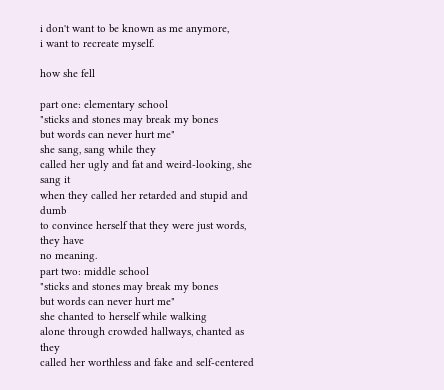i don't want to be known as me anymore,
i want to recreate myself.

how she fell

part one: elementary school
"sticks and stones may break my bones
but words can never hurt me"
she sang, sang while they
called her ugly and fat and weird-looking, she sang it
when they called her retarded and stupid and dumb
to convince herself that they were just words, they have
no meaning.
part two: middle school
"sticks and stones may break my bones
but words can never hurt me"
she chanted to herself while walking
alone through crowded hallways, chanted as they
called her worthless and fake and self-centered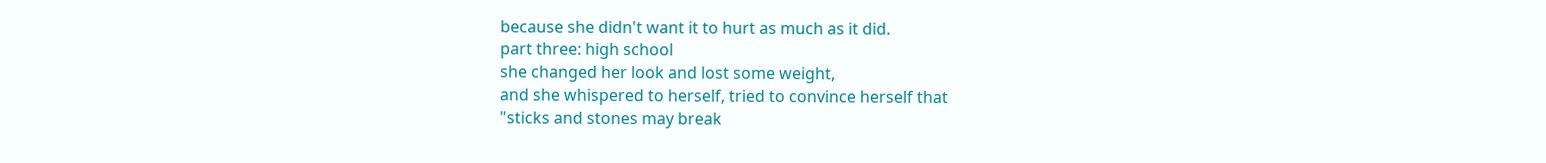because she didn't want it to hurt as much as it did.
part three: high school
she changed her look and lost some weight,
and she whispered to herself, tried to convince herself that
"sticks and stones may break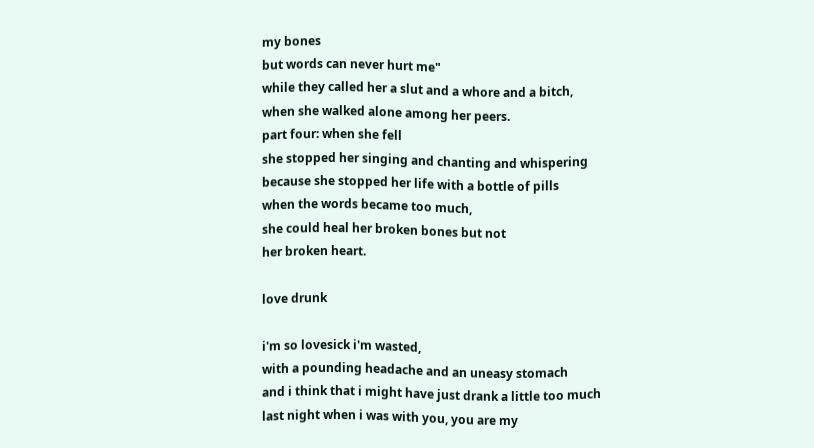my bones
but words can never hurt me"
while they called her a slut and a whore and a bitch,
when she walked alone among her peers.
part four: when she fell
she stopped her singing and chanting and whispering
because she stopped her life with a bottle of pills
when the words became too much,
she could heal her broken bones but not
her broken heart.

love drunk

i'm so lovesick i'm wasted,
with a pounding headache and an uneasy stomach
and i think that i might have just drank a little too much
last night when i was with you, you are my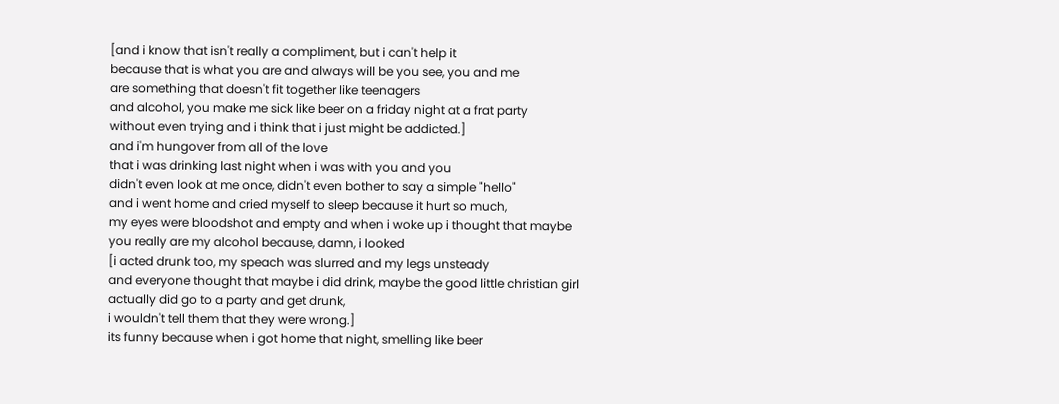[and i know that isn't really a compliment, but i can't help it
because that is what you are and always will be you see, you and me
are something that doesn't fit together like teenagers
and alcohol, you make me sick like beer on a friday night at a frat party
without even trying and i think that i just might be addicted.]
and i'm hungover from all of the love
that i was drinking last night when i was with you and you
didn't even look at me once, didn't even bother to say a simple "hello"
and i went home and cried myself to sleep because it hurt so much,
my eyes were bloodshot and empty and when i woke up i thought that maybe
you really are my alcohol because, damn, i looked
[i acted drunk too, my speach was slurred and my legs unsteady
and everyone thought that maybe i did drink, maybe the good little christian girl
actually did go to a party and get drunk,
i wouldn't tell them that they were wrong.]
its funny because when i got home that night, smelling like beer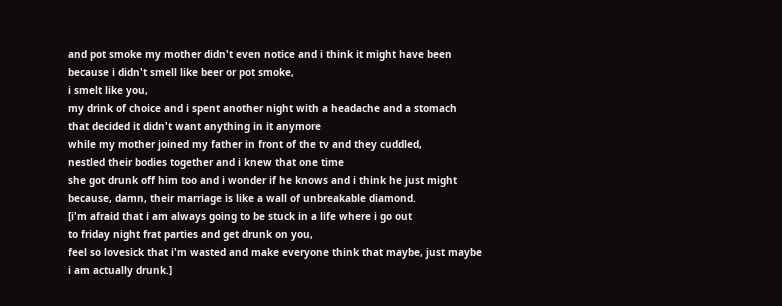and pot smoke my mother didn't even notice and i think it might have been
because i didn't smell like beer or pot smoke,
i smelt like you,
my drink of choice and i spent another night with a headache and a stomach
that decided it didn't want anything in it anymore
while my mother joined my father in front of the tv and they cuddled,
nestled their bodies together and i knew that one time
she got drunk off him too and i wonder if he knows and i think he just might
because, damn, their marriage is like a wall of unbreakable diamond.
[i'm afraid that i am always going to be stuck in a life where i go out
to friday night frat parties and get drunk on you,
feel so lovesick that i'm wasted and make everyone think that maybe, just maybe
i am actually drunk.]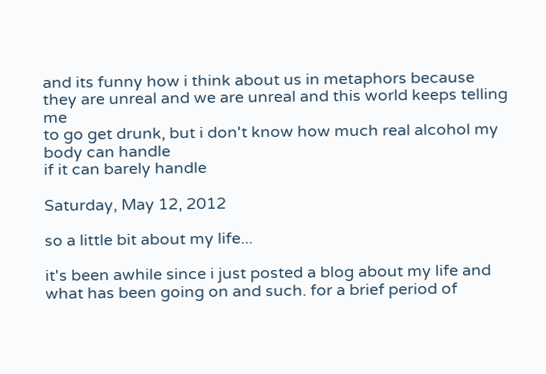and its funny how i think about us in metaphors because
they are unreal and we are unreal and this world keeps telling me
to go get drunk, but i don't know how much real alcohol my body can handle
if it can barely handle

Saturday, May 12, 2012

so a little bit about my life...

it's been awhile since i just posted a blog about my life and what has been going on and such. for a brief period of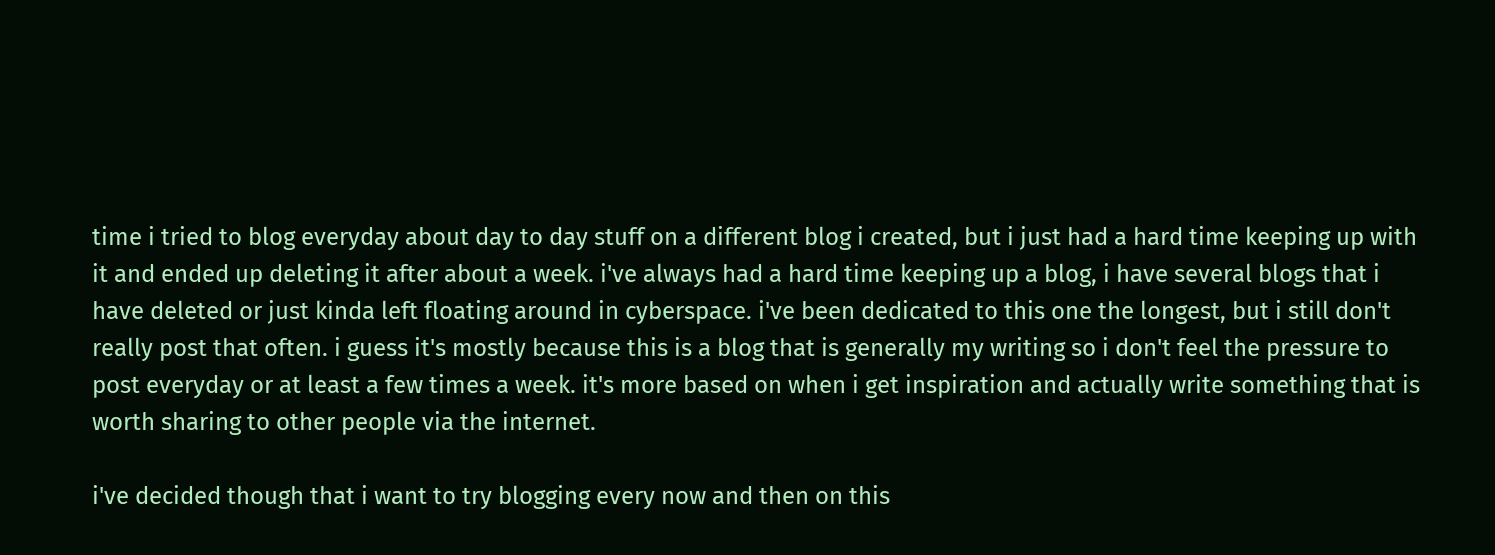time i tried to blog everyday about day to day stuff on a different blog i created, but i just had a hard time keeping up with it and ended up deleting it after about a week. i've always had a hard time keeping up a blog, i have several blogs that i have deleted or just kinda left floating around in cyberspace. i've been dedicated to this one the longest, but i still don't really post that often. i guess it's mostly because this is a blog that is generally my writing so i don't feel the pressure to post everyday or at least a few times a week. it's more based on when i get inspiration and actually write something that is worth sharing to other people via the internet.

i've decided though that i want to try blogging every now and then on this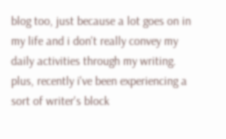blog too, just because a lot goes on in my life and i don't really convey my daily activities through my writing. plus, recently i've been experiencing a sort of writer's block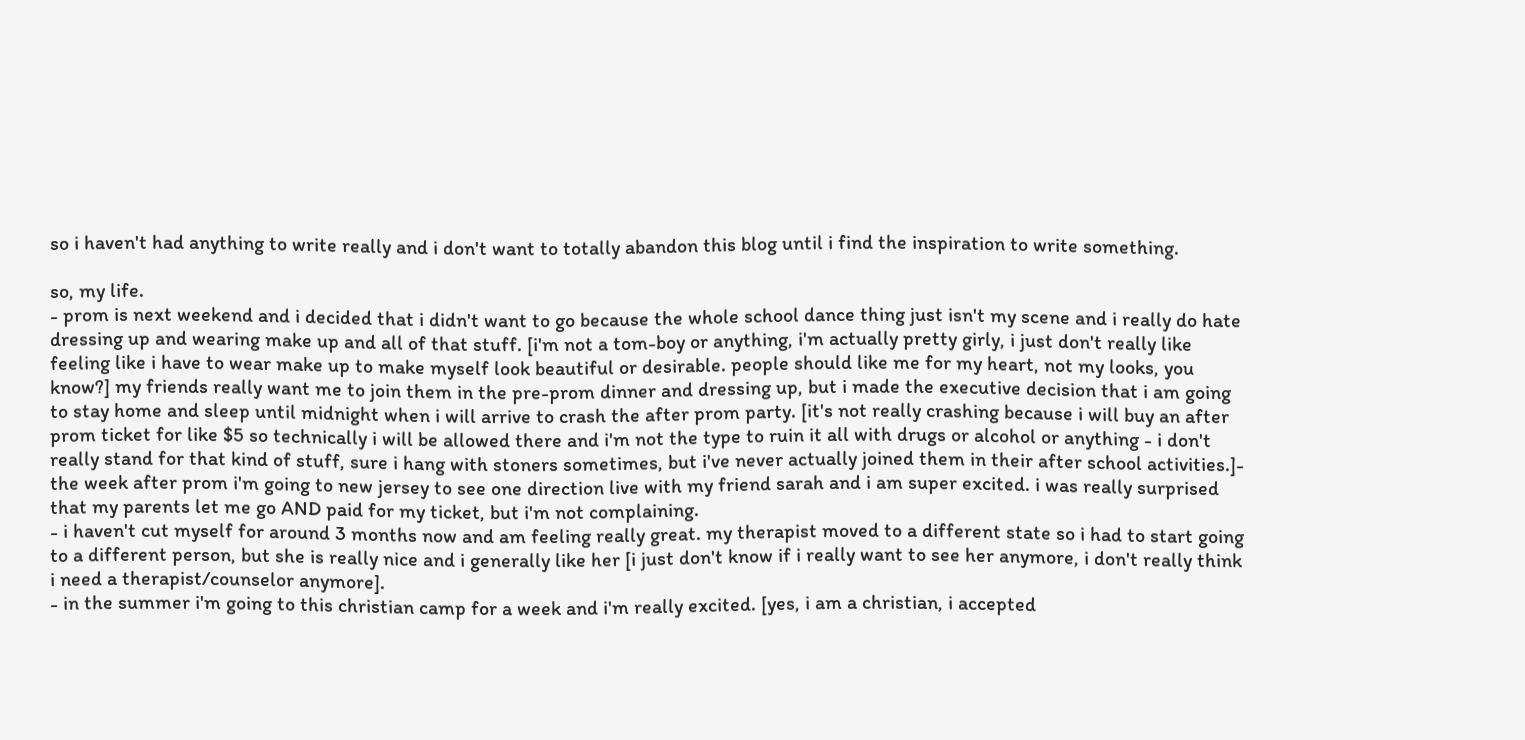so i haven't had anything to write really and i don't want to totally abandon this blog until i find the inspiration to write something.

so, my life.
- prom is next weekend and i decided that i didn't want to go because the whole school dance thing just isn't my scene and i really do hate dressing up and wearing make up and all of that stuff. [i'm not a tom-boy or anything, i'm actually pretty girly, i just don't really like feeling like i have to wear make up to make myself look beautiful or desirable. people should like me for my heart, not my looks, you know?] my friends really want me to join them in the pre-prom dinner and dressing up, but i made the executive decision that i am going to stay home and sleep until midnight when i will arrive to crash the after prom party. [it's not really crashing because i will buy an after prom ticket for like $5 so technically i will be allowed there and i'm not the type to ruin it all with drugs or alcohol or anything - i don't really stand for that kind of stuff, sure i hang with stoners sometimes, but i've never actually joined them in their after school activities.]- the week after prom i'm going to new jersey to see one direction live with my friend sarah and i am super excited. i was really surprised that my parents let me go AND paid for my ticket, but i'm not complaining.
- i haven't cut myself for around 3 months now and am feeling really great. my therapist moved to a different state so i had to start going to a different person, but she is really nice and i generally like her [i just don't know if i really want to see her anymore, i don't really think i need a therapist/counselor anymore].
- in the summer i'm going to this christian camp for a week and i'm really excited. [yes, i am a christian, i accepted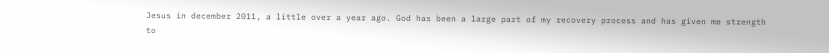Jesus in december 2011, a little over a year ago. God has been a large part of my recovery process and has given me strength to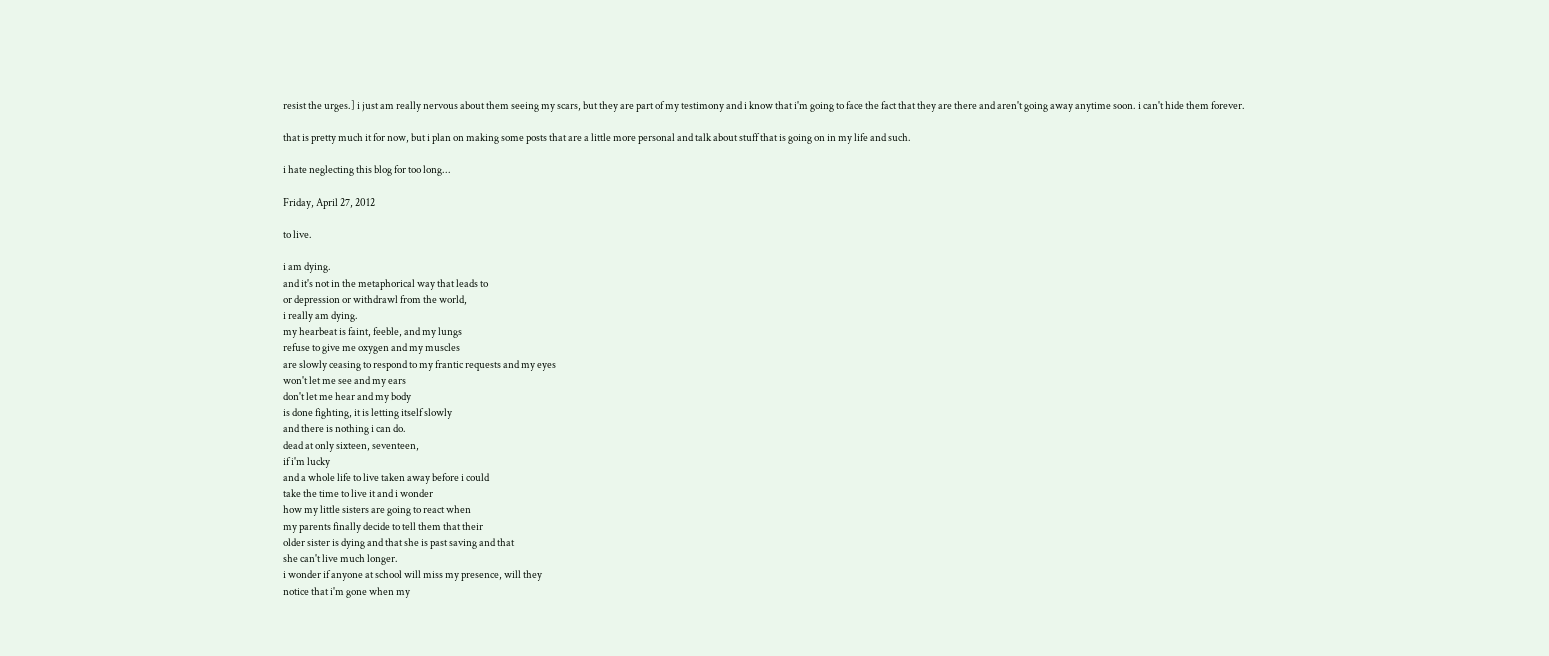resist the urges.] i just am really nervous about them seeing my scars, but they are part of my testimony and i know that i'm going to face the fact that they are there and aren't going away anytime soon. i can't hide them forever.

that is pretty much it for now, but i plan on making some posts that are a little more personal and talk about stuff that is going on in my life and such.

i hate neglecting this blog for too long...

Friday, April 27, 2012

to live.

i am dying.
and it's not in the metaphorical way that leads to
or depression or withdrawl from the world,
i really am dying.
my hearbeat is faint, feeble, and my lungs
refuse to give me oxygen and my muscles
are slowly ceasing to respond to my frantic requests and my eyes
won't let me see and my ears
don't let me hear and my body
is done fighting, it is letting itself slowly
and there is nothing i can do.
dead at only sixteen, seventeen,
if i'm lucky
and a whole life to live taken away before i could
take the time to live it and i wonder
how my little sisters are going to react when
my parents finally decide to tell them that their
older sister is dying and that she is past saving and that
she can't live much longer.
i wonder if anyone at school will miss my presence, will they
notice that i'm gone when my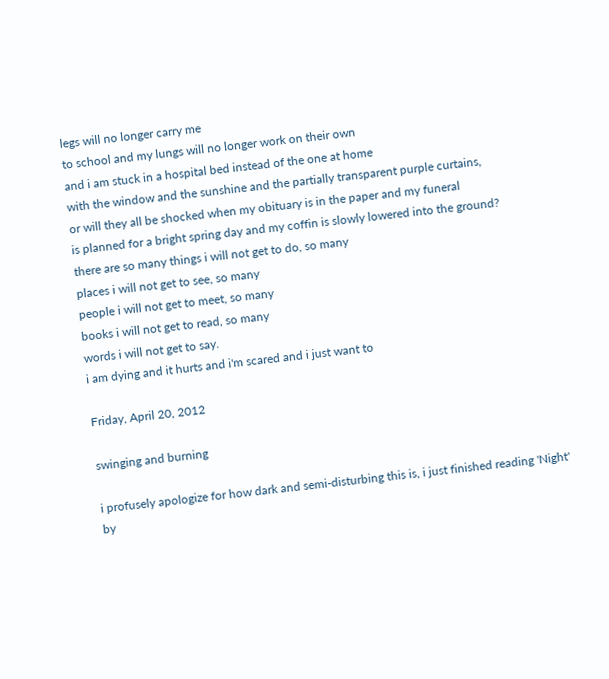legs will no longer carry me
to school and my lungs will no longer work on their own
and i am stuck in a hospital bed instead of the one at home
with the window and the sunshine and the partially transparent purple curtains,
or will they all be shocked when my obituary is in the paper and my funeral
is planned for a bright spring day and my coffin is slowly lowered into the ground?
there are so many things i will not get to do, so many
places i will not get to see, so many
people i will not get to meet, so many
books i will not get to read, so many
words i will not get to say.
i am dying and it hurts and i'm scared and i just want to

Friday, April 20, 2012

swinging and burning

i profusely apologize for how dark and semi-disturbing this is, i just finished reading 'Night' by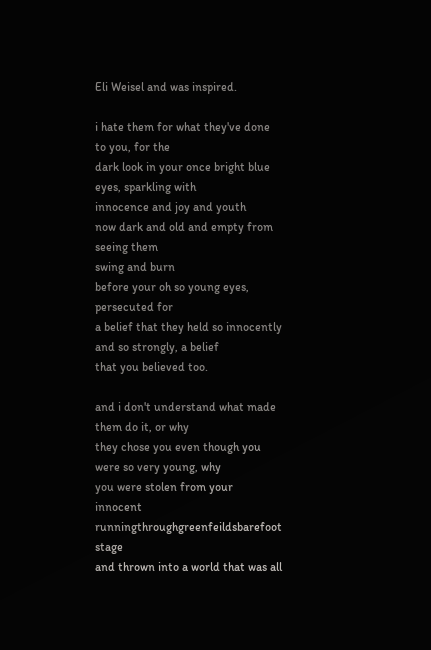Eli Weisel and was inspired.

i hate them for what they've done to you, for the
dark look in your once bright blue eyes, sparkling with
innocence and joy and youth
now dark and old and empty from seeing them
swing and burn
before your oh so young eyes, persecuted for
a belief that they held so innocently and so strongly, a belief
that you believed too.

and i don't understand what made them do it, or why
they chose you even though you were so very young, why
you were stolen from your innocent
runningthroughgreenfeildsbarefoot stage
and thrown into a world that was all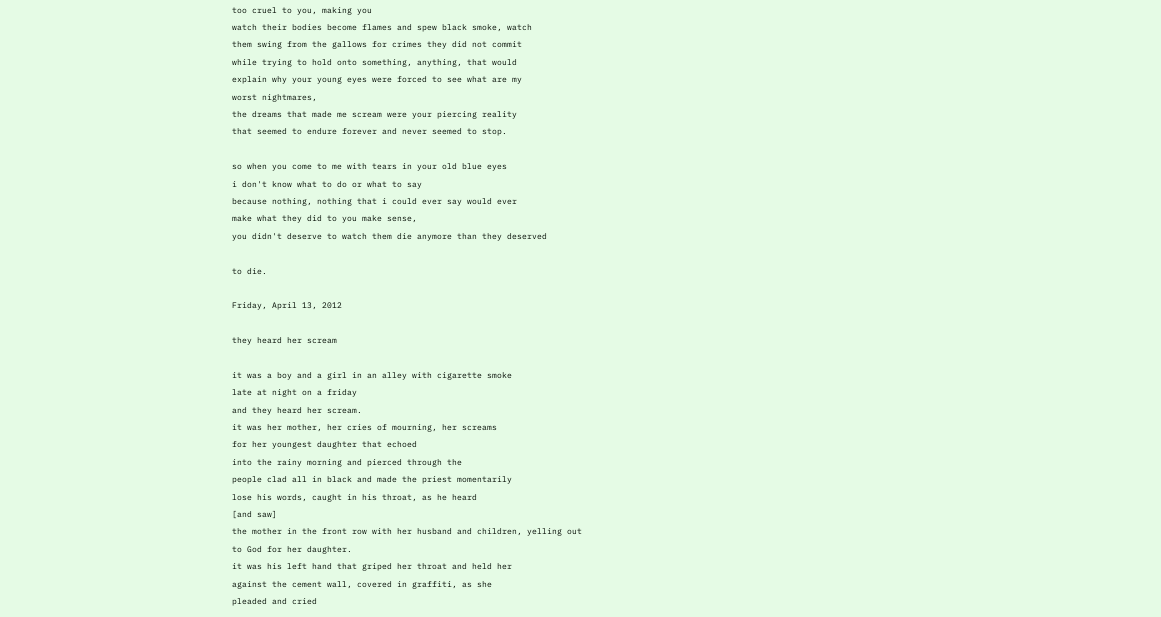too cruel to you, making you
watch their bodies become flames and spew black smoke, watch
them swing from the gallows for crimes they did not commit
while trying to hold onto something, anything, that would
explain why your young eyes were forced to see what are my
worst nightmares,
the dreams that made me scream were your piercing reality
that seemed to endure forever and never seemed to stop.

so when you come to me with tears in your old blue eyes
i don't know what to do or what to say
because nothing, nothing that i could ever say would ever
make what they did to you make sense,
you didn't deserve to watch them die anymore than they deserved

to die.

Friday, April 13, 2012

they heard her scream

it was a boy and a girl in an alley with cigarette smoke
late at night on a friday
and they heard her scream.
it was her mother, her cries of mourning, her screams
for her youngest daughter that echoed
into the rainy morning and pierced through the
people clad all in black and made the priest momentarily
lose his words, caught in his throat, as he heard
[and saw]
the mother in the front row with her husband and children, yelling out
to God for her daughter.
it was his left hand that griped her throat and held her
against the cement wall, covered in graffiti, as she
pleaded and cried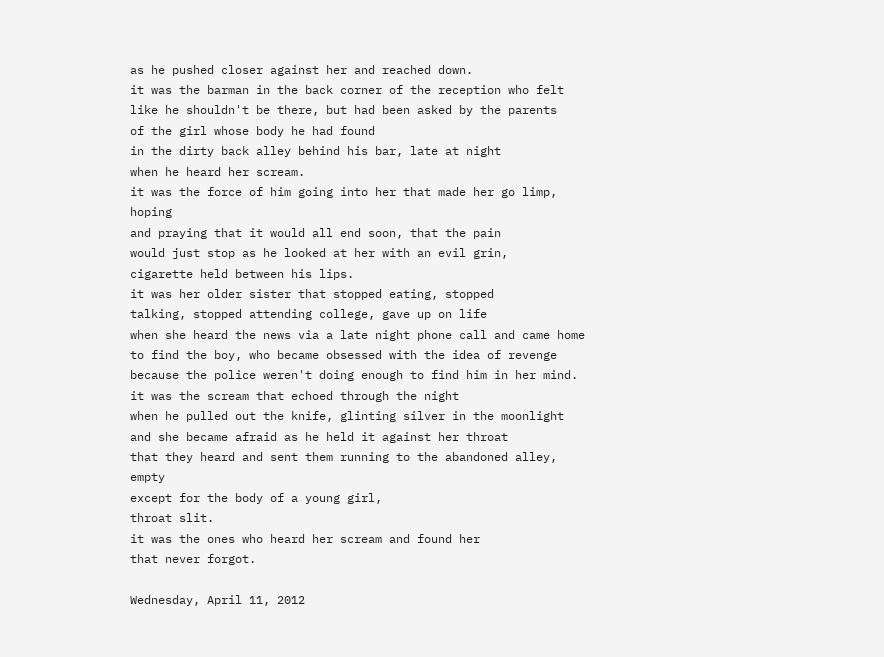as he pushed closer against her and reached down.
it was the barman in the back corner of the reception who felt
like he shouldn't be there, but had been asked by the parents
of the girl whose body he had found
in the dirty back alley behind his bar, late at night
when he heard her scream.
it was the force of him going into her that made her go limp, hoping
and praying that it would all end soon, that the pain
would just stop as he looked at her with an evil grin,
cigarette held between his lips.
it was her older sister that stopped eating, stopped
talking, stopped attending college, gave up on life
when she heard the news via a late night phone call and came home
to find the boy, who became obsessed with the idea of revenge
because the police weren't doing enough to find him in her mind.
it was the scream that echoed through the night
when he pulled out the knife, glinting silver in the moonlight
and she became afraid as he held it against her throat
that they heard and sent them running to the abandoned alley, empty
except for the body of a young girl,
throat slit.
it was the ones who heard her scream and found her
that never forgot.

Wednesday, April 11, 2012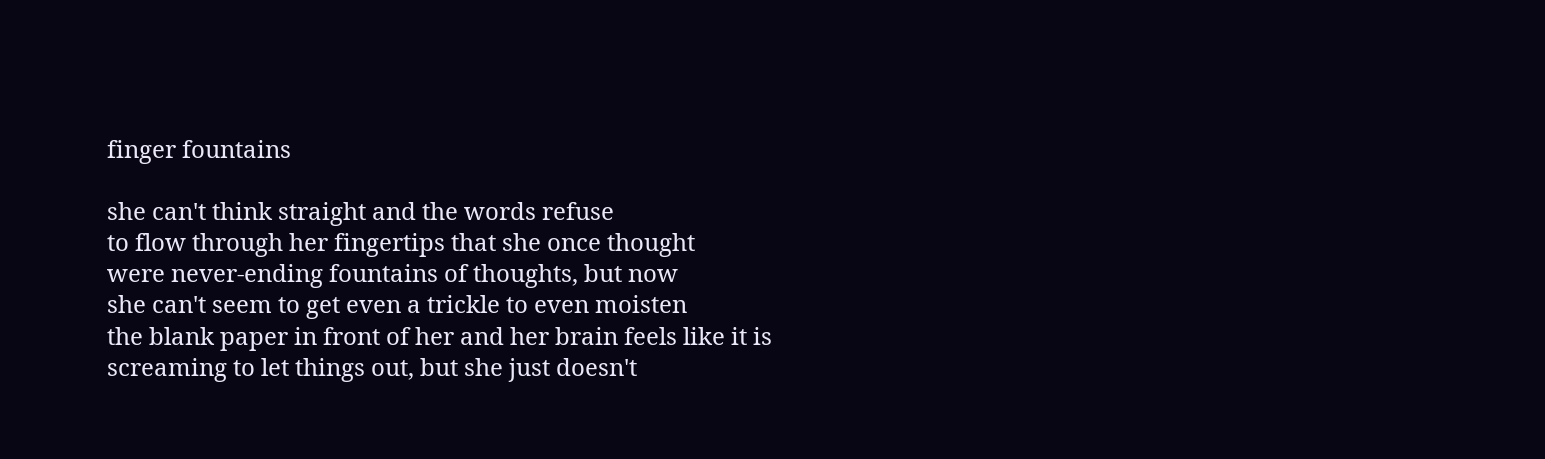finger fountains

she can't think straight and the words refuse
to flow through her fingertips that she once thought
were never-ending fountains of thoughts, but now
she can't seem to get even a trickle to even moisten
the blank paper in front of her and her brain feels like it is
screaming to let things out, but she just doesn't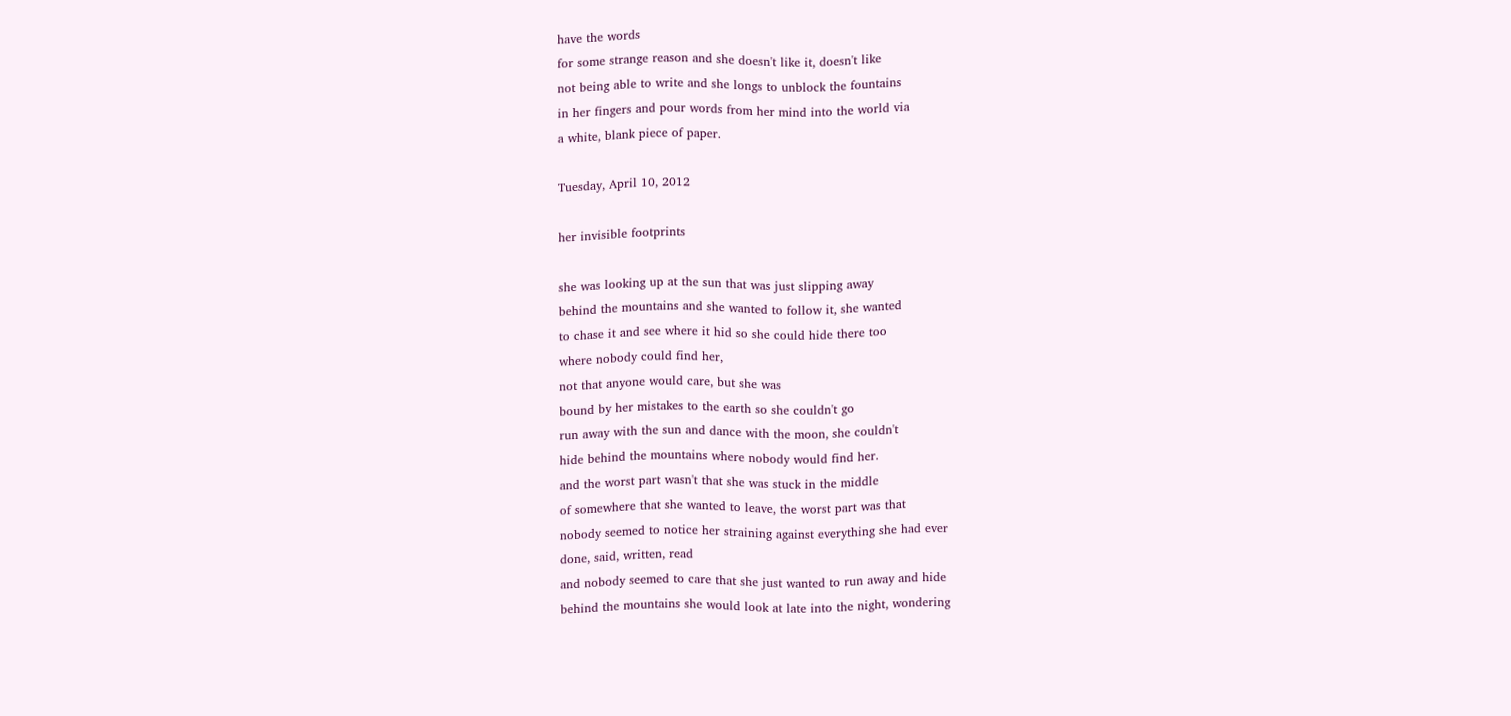have the words
for some strange reason and she doesn't like it, doesn't like
not being able to write and she longs to unblock the fountains
in her fingers and pour words from her mind into the world via
a white, blank piece of paper.

Tuesday, April 10, 2012

her invisible footprints

she was looking up at the sun that was just slipping away
behind the mountains and she wanted to follow it, she wanted
to chase it and see where it hid so she could hide there too
where nobody could find her,
not that anyone would care, but she was
bound by her mistakes to the earth so she couldn't go
run away with the sun and dance with the moon, she couldn't
hide behind the mountains where nobody would find her.
and the worst part wasn't that she was stuck in the middle
of somewhere that she wanted to leave, the worst part was that
nobody seemed to notice her straining against everything she had ever
done, said, written, read
and nobody seemed to care that she just wanted to run away and hide
behind the mountains she would look at late into the night, wondering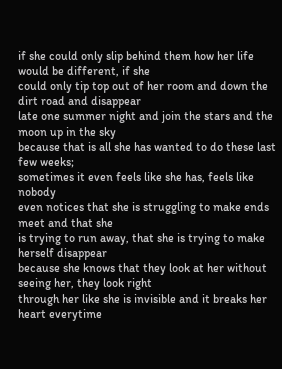if she could only slip behind them how her life would be different, if she
could only tip top out of her room and down the dirt road and disappear
late one summer night and join the stars and the moon up in the sky
because that is all she has wanted to do these last few weeks;
sometimes it even feels like she has, feels like nobody
even notices that she is struggling to make ends meet and that she
is trying to run away, that she is trying to make herself disappear
because she knows that they look at her without seeing her, they look right
through her like she is invisible and it breaks her heart everytime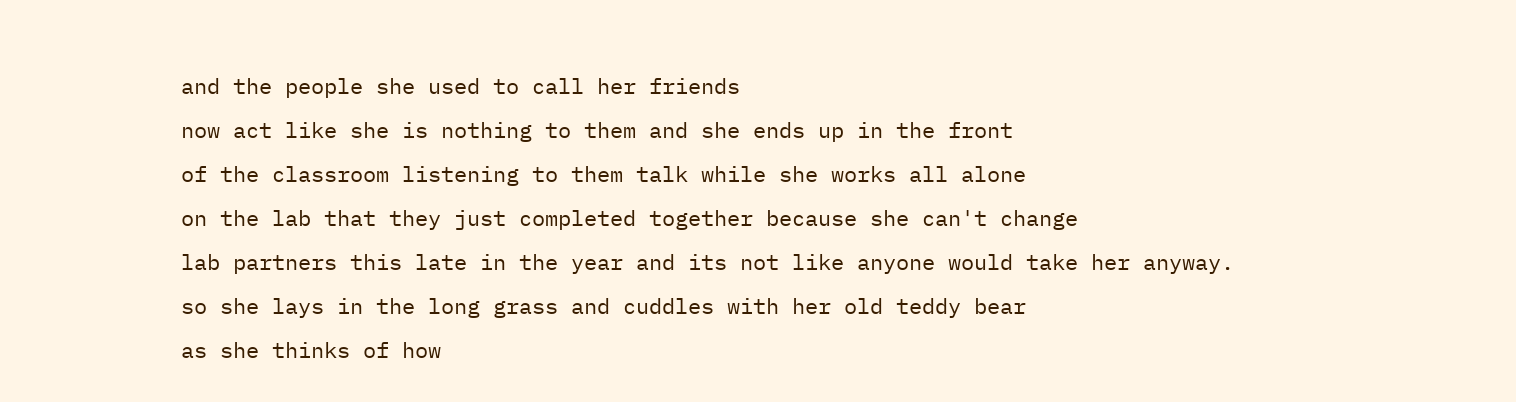and the people she used to call her friends
now act like she is nothing to them and she ends up in the front
of the classroom listening to them talk while she works all alone
on the lab that they just completed together because she can't change
lab partners this late in the year and its not like anyone would take her anyway.
so she lays in the long grass and cuddles with her old teddy bear
as she thinks of how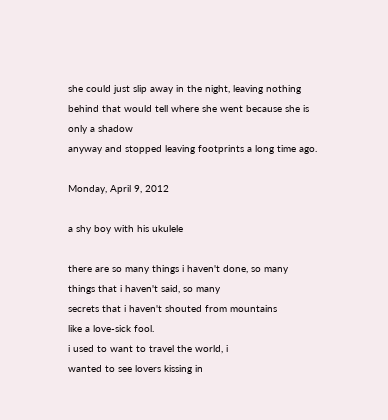she could just slip away in the night, leaving nothing
behind that would tell where she went because she is only a shadow
anyway and stopped leaving footprints a long time ago.

Monday, April 9, 2012

a shy boy with his ukulele

there are so many things i haven't done, so many
things that i haven't said, so many
secrets that i haven't shouted from mountains
like a love-sick fool.
i used to want to travel the world, i
wanted to see lovers kissing in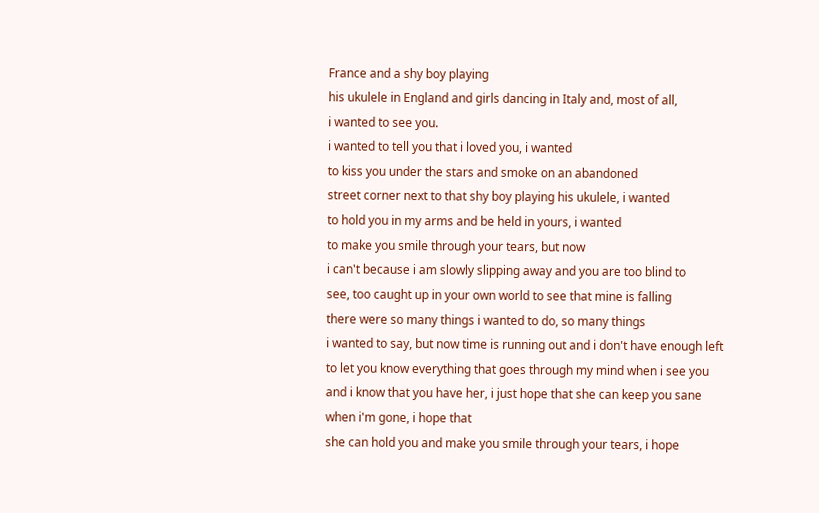France and a shy boy playing
his ukulele in England and girls dancing in Italy and, most of all,
i wanted to see you.
i wanted to tell you that i loved you, i wanted
to kiss you under the stars and smoke on an abandoned
street corner next to that shy boy playing his ukulele, i wanted
to hold you in my arms and be held in yours, i wanted
to make you smile through your tears, but now
i can't because i am slowly slipping away and you are too blind to
see, too caught up in your own world to see that mine is falling
there were so many things i wanted to do, so many things
i wanted to say, but now time is running out and i don't have enough left
to let you know everything that goes through my mind when i see you
and i know that you have her, i just hope that she can keep you sane
when i'm gone, i hope that
she can hold you and make you smile through your tears, i hope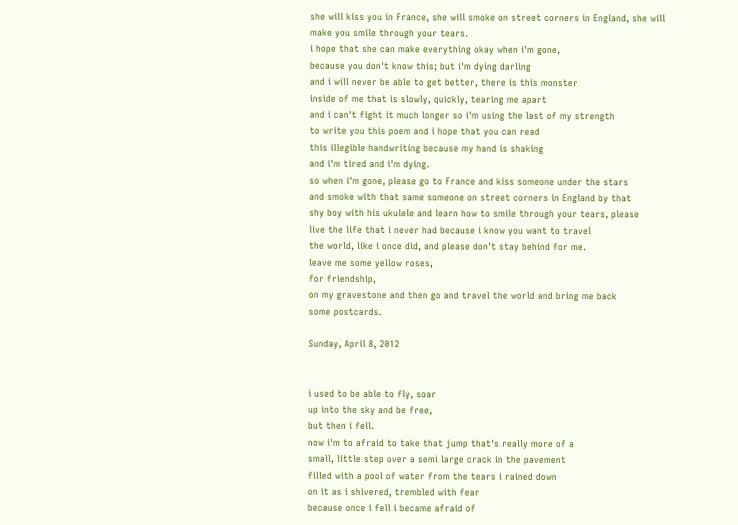she will kiss you in France, she will smoke on street corners in England, she will
make you smile through your tears.
i hope that she can make everything okay when i'm gone,
because you don't know this; but i'm dying darling
and i will never be able to get better, there is this monster
inside of me that is slowly, quickly, tearing me apart
and i can't fight it much longer so i'm using the last of my strength
to write you this poem and i hope that you can read
this illegible handwriting because my hand is shaking
and i'm tired and i'm dying.
so when i'm gone, please go to France and kiss someone under the stars
and smoke with that same someone on street corners in England by that
shy boy with his ukulele and learn how to smile through your tears, please
live the life that i never had because i know you want to travel
the world, like i once did, and please don't stay behind for me.
leave me some yellow roses,
for friendship,
on my gravestone and then go and travel the world and bring me back
some postcards.

Sunday, April 8, 2012


i used to be able to fly, soar
up into the sky and be free,
but then i fell.
now i'm to afraid to take that jump that's really more of a
small, little step over a semi large crack in the pavement
filled with a pool of water from the tears i rained down
on it as i shivered, trembled with fear
because once i fell i became afraid of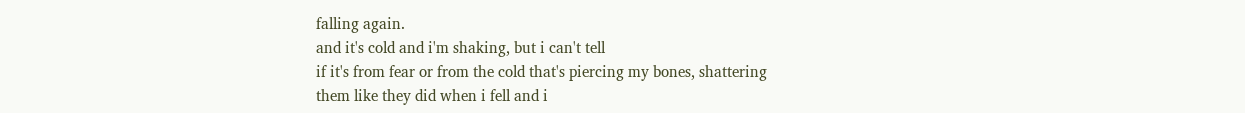falling again.
and it's cold and i'm shaking, but i can't tell
if it's from fear or from the cold that's piercing my bones, shattering
them like they did when i fell and i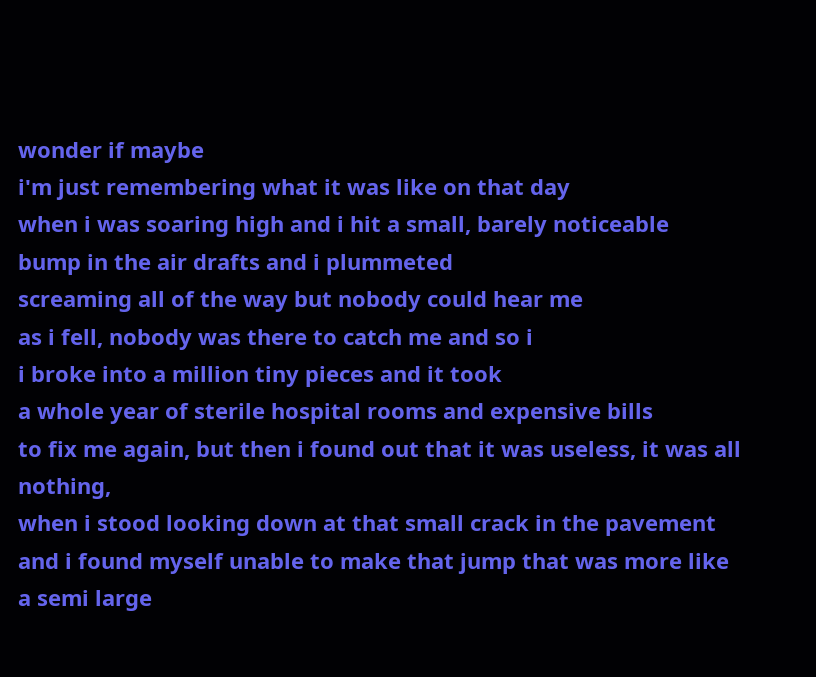wonder if maybe
i'm just remembering what it was like on that day
when i was soaring high and i hit a small, barely noticeable
bump in the air drafts and i plummeted
screaming all of the way but nobody could hear me
as i fell, nobody was there to catch me and so i
i broke into a million tiny pieces and it took
a whole year of sterile hospital rooms and expensive bills
to fix me again, but then i found out that it was useless, it was all nothing,
when i stood looking down at that small crack in the pavement
and i found myself unable to make that jump that was more like
a semi large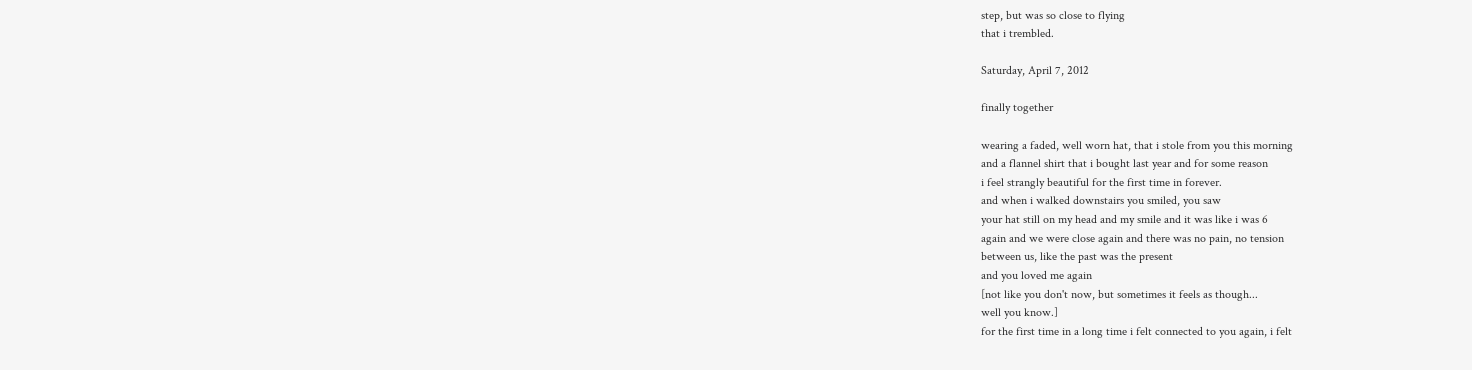step, but was so close to flying
that i trembled.

Saturday, April 7, 2012

finally together

wearing a faded, well worn hat, that i stole from you this morning
and a flannel shirt that i bought last year and for some reason
i feel strangly beautiful for the first time in forever.
and when i walked downstairs you smiled, you saw
your hat still on my head and my smile and it was like i was 6
again and we were close again and there was no pain, no tension
between us, like the past was the present
and you loved me again
[not like you don't now, but sometimes it feels as though...
well you know.]
for the first time in a long time i felt connected to you again, i felt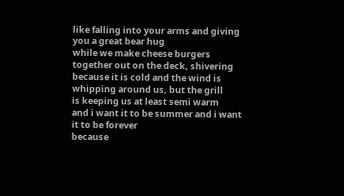like falling into your arms and giving you a great bear hug
while we make cheese burgers together out on the deck, shivering
because it is cold and the wind is whipping around us, but the grill
is keeping us at least semi warm
and i want it to be summer and i want it to be forever
because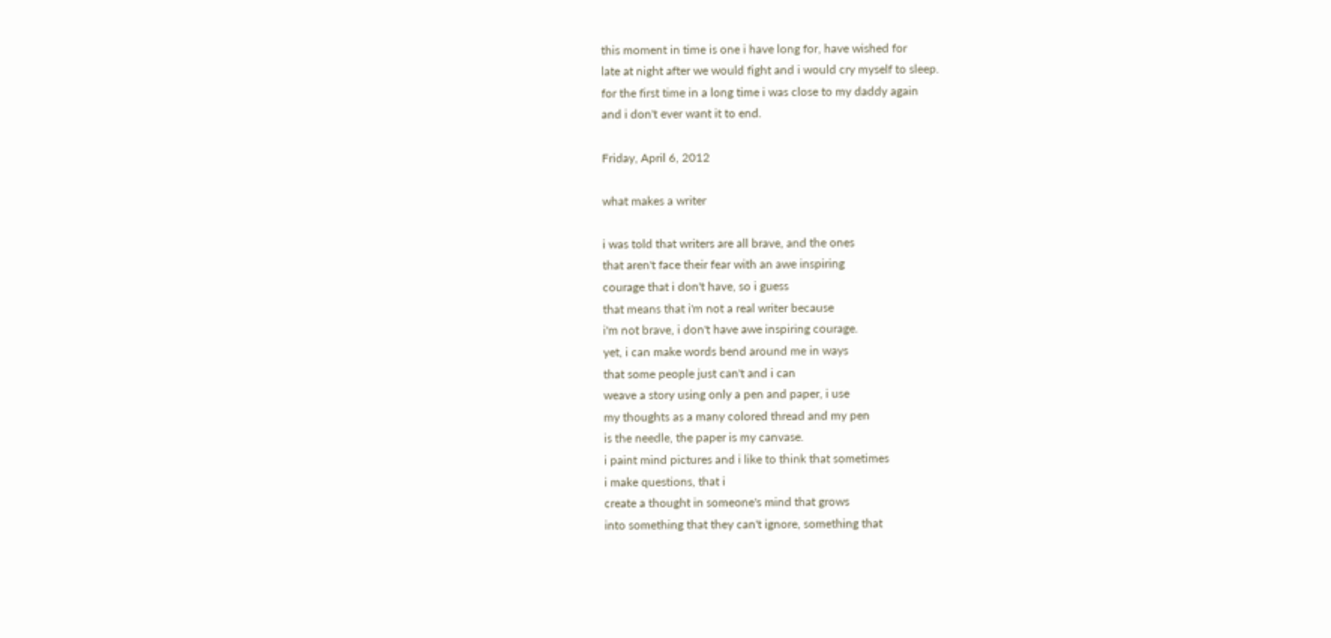this moment in time is one i have long for, have wished for
late at night after we would fight and i would cry myself to sleep.
for the first time in a long time i was close to my daddy again
and i don't ever want it to end.

Friday, April 6, 2012

what makes a writer

i was told that writers are all brave, and the ones
that aren't face their fear with an awe inspiring
courage that i don't have, so i guess
that means that i'm not a real writer because
i'm not brave, i don't have awe inspiring courage.
yet, i can make words bend around me in ways
that some people just can't and i can
weave a story using only a pen and paper, i use
my thoughts as a many colored thread and my pen
is the needle, the paper is my canvase.
i paint mind pictures and i like to think that sometimes
i make questions, that i
create a thought in someone's mind that grows
into something that they can't ignore, something that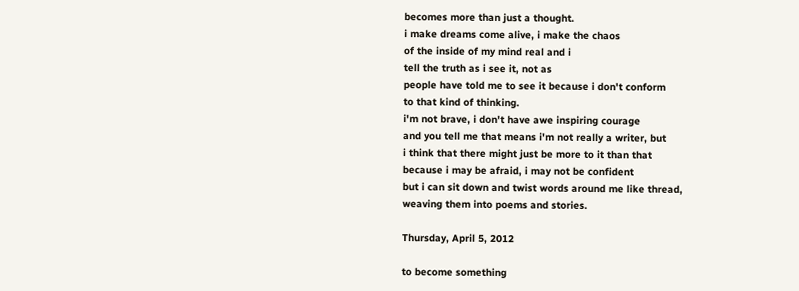becomes more than just a thought.
i make dreams come alive, i make the chaos
of the inside of my mind real and i
tell the truth as i see it, not as
people have told me to see it because i don't conform
to that kind of thinking.
i'm not brave, i don't have awe inspiring courage
and you tell me that means i'm not really a writer, but
i think that there might just be more to it than that
because i may be afraid, i may not be confident
but i can sit down and twist words around me like thread,
weaving them into poems and stories.

Thursday, April 5, 2012

to become something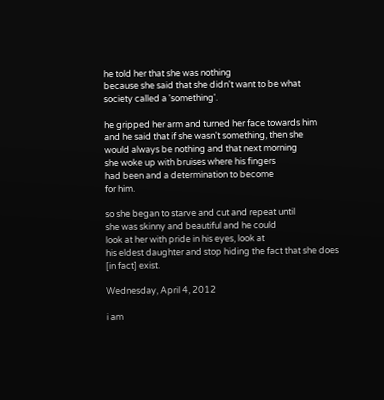he told her that she was nothing
because she said that she didn't want to be what
society called a 'something'.

he gripped her arm and turned her face towards him
and he said that if she wasn't something, then she
would always be nothing and that next morning
she woke up with bruises where his fingers
had been and a determination to become
for him.

so she began to starve and cut and repeat until
she was skinny and beautiful and he could
look at her with pride in his eyes, look at
his eldest daughter and stop hiding the fact that she does
[in fact] exist.

Wednesday, April 4, 2012

i am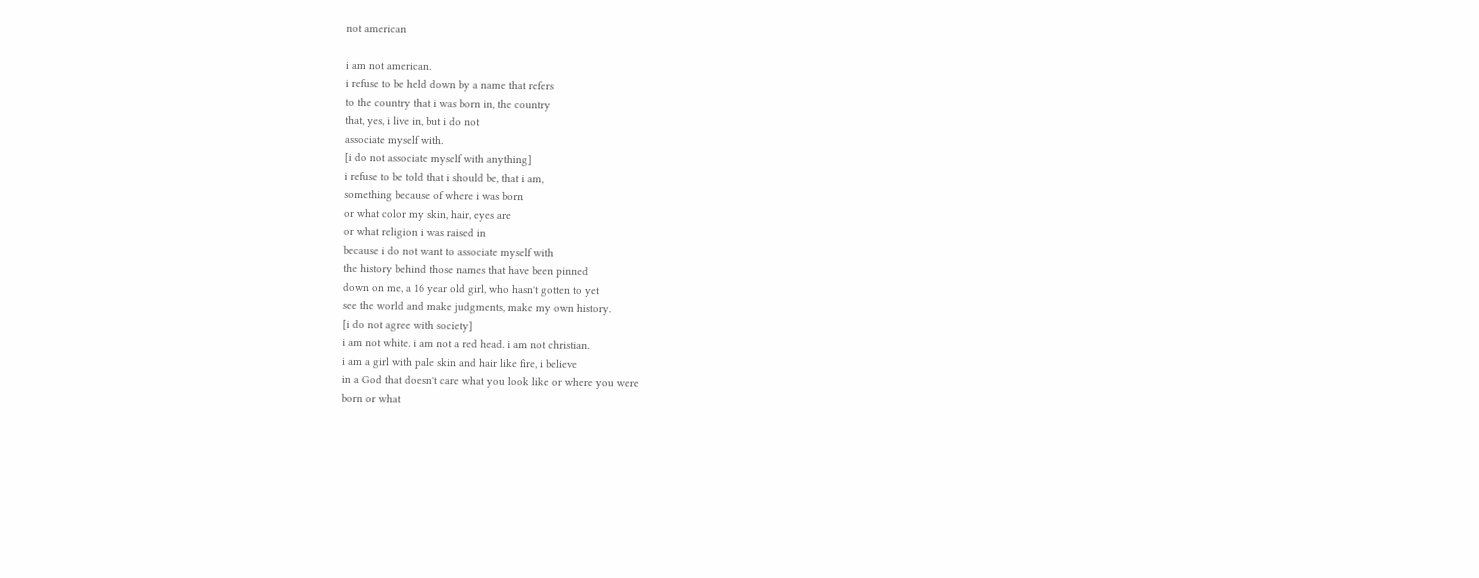not american

i am not american.
i refuse to be held down by a name that refers
to the country that i was born in, the country
that, yes, i live in, but i do not
associate myself with.
[i do not associate myself with anything]
i refuse to be told that i should be, that i am,
something because of where i was born
or what color my skin, hair, eyes are
or what religion i was raised in
because i do not want to associate myself with
the history behind those names that have been pinned
down on me, a 16 year old girl, who hasn't gotten to yet
see the world and make judgments, make my own history.
[i do not agree with society]
i am not white. i am not a red head. i am not christian.
i am a girl with pale skin and hair like fire, i believe
in a God that doesn't care what you look like or where you were
born or what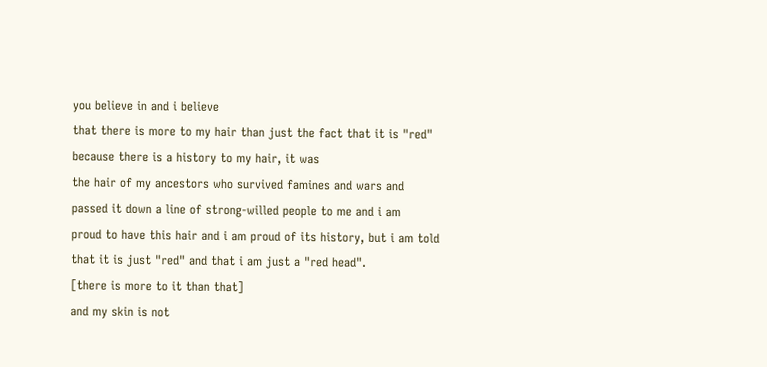you believe in and i believe
that there is more to my hair than just the fact that it is "red"
because there is a history to my hair, it was
the hair of my ancestors who survived famines and wars and
passed it down a line of strong-willed people to me and i am
proud to have this hair and i am proud of its history, but i am told
that it is just "red" and that i am just a "red head".
[there is more to it than that]
and my skin is not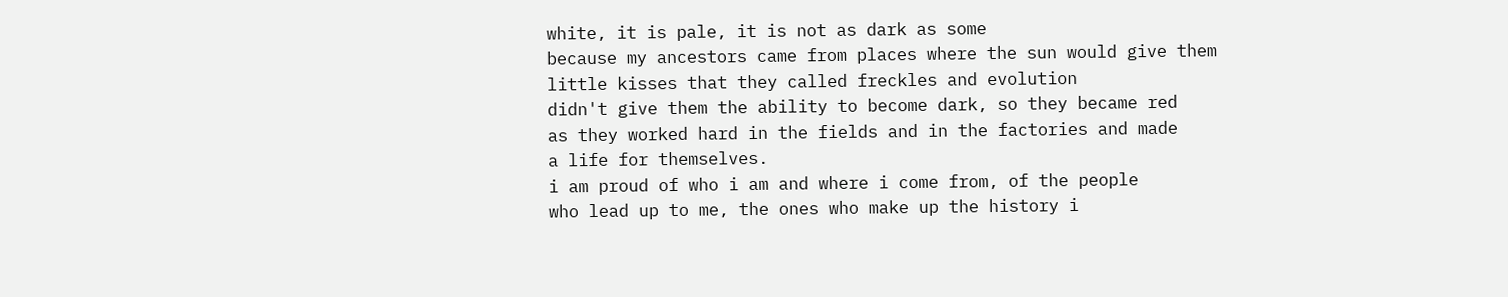white, it is pale, it is not as dark as some
because my ancestors came from places where the sun would give them
little kisses that they called freckles and evolution
didn't give them the ability to become dark, so they became red
as they worked hard in the fields and in the factories and made
a life for themselves.
i am proud of who i am and where i come from, of the people
who lead up to me, the ones who make up the history i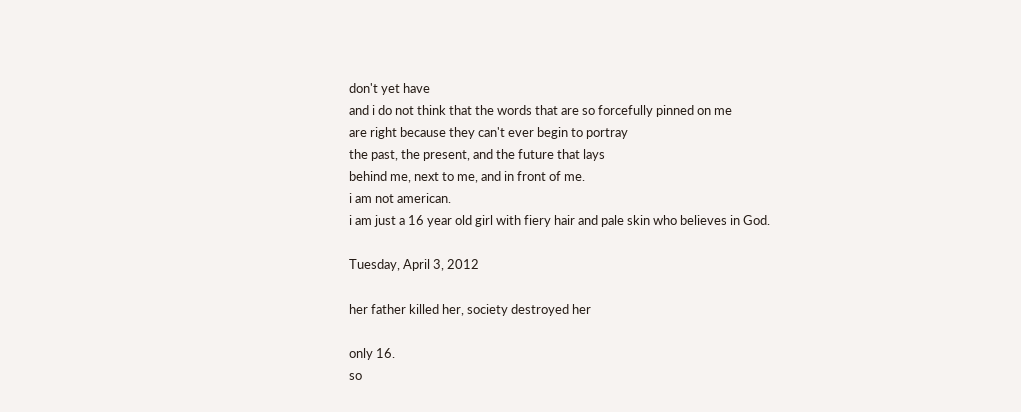don't yet have
and i do not think that the words that are so forcefully pinned on me
are right because they can't ever begin to portray
the past, the present, and the future that lays
behind me, next to me, and in front of me.
i am not american.
i am just a 16 year old girl with fiery hair and pale skin who believes in God.

Tuesday, April 3, 2012

her father killed her, society destroyed her

only 16.
so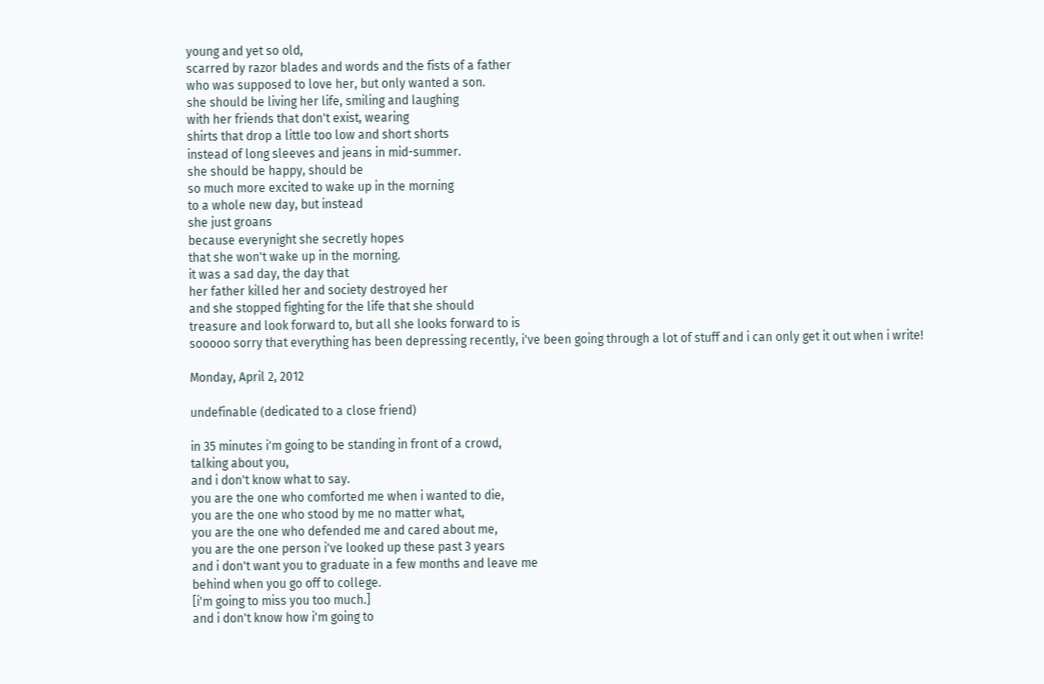young and yet so old,
scarred by razor blades and words and the fists of a father
who was supposed to love her, but only wanted a son.
she should be living her life, smiling and laughing
with her friends that don't exist, wearing
shirts that drop a little too low and short shorts
instead of long sleeves and jeans in mid-summer.
she should be happy, should be
so much more excited to wake up in the morning
to a whole new day, but instead
she just groans
because everynight she secretly hopes
that she won't wake up in the morning.
it was a sad day, the day that
her father killed her and society destroyed her
and she stopped fighting for the life that she should
treasure and look forward to, but all she looks forward to is
sooooo sorry that everything has been depressing recently, i've been going through a lot of stuff and i can only get it out when i write!

Monday, April 2, 2012

undefinable (dedicated to a close friend)

in 35 minutes i'm going to be standing in front of a crowd,
talking about you,
and i don't know what to say.
you are the one who comforted me when i wanted to die,
you are the one who stood by me no matter what,
you are the one who defended me and cared about me,
you are the one person i've looked up these past 3 years
and i don't want you to graduate in a few months and leave me
behind when you go off to college.
[i'm going to miss you too much.]
and i don't know how i'm going to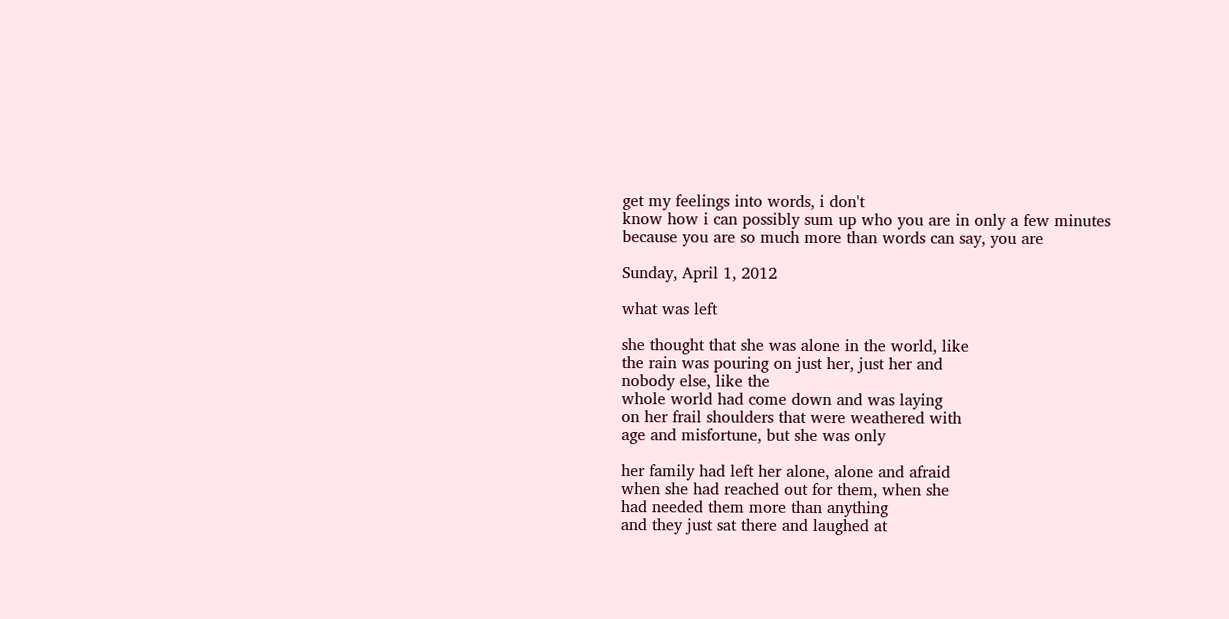get my feelings into words, i don't
know how i can possibly sum up who you are in only a few minutes
because you are so much more than words can say, you are

Sunday, April 1, 2012

what was left

she thought that she was alone in the world, like
the rain was pouring on just her, just her and
nobody else, like the
whole world had come down and was laying
on her frail shoulders that were weathered with
age and misfortune, but she was only

her family had left her alone, alone and afraid
when she had reached out for them, when she
had needed them more than anything
and they just sat there and laughed at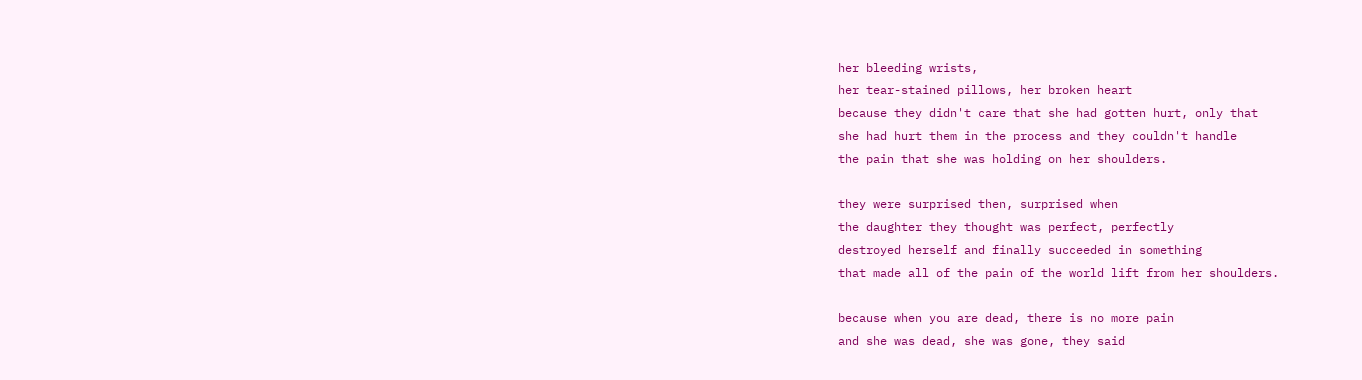her bleeding wrists,
her tear-stained pillows, her broken heart
because they didn't care that she had gotten hurt, only that
she had hurt them in the process and they couldn't handle
the pain that she was holding on her shoulders.

they were surprised then, surprised when
the daughter they thought was perfect, perfectly
destroyed herself and finally succeeded in something
that made all of the pain of the world lift from her shoulders.

because when you are dead, there is no more pain
and she was dead, she was gone, they said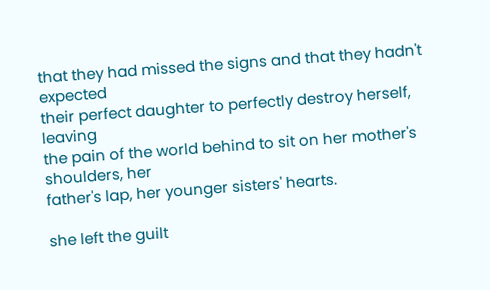that they had missed the signs and that they hadn't expected
their perfect daughter to perfectly destroy herself, leaving
the pain of the world behind to sit on her mother's shoulders, her
father's lap, her younger sisters' hearts.

she left the guilt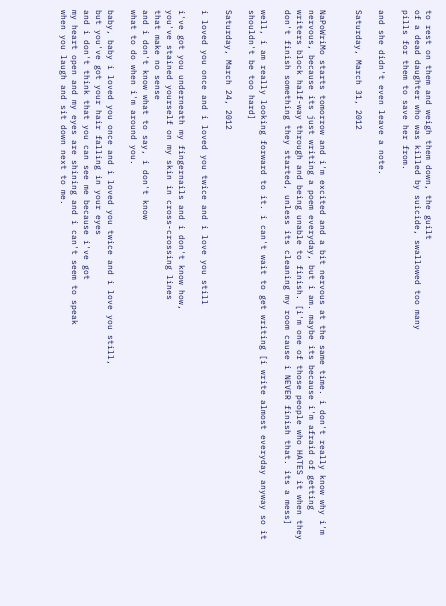to rest on them and weigh them down, the guilt
of a dead daughter who was killed by suicide, swallowed too many
pills for them to save her from.

and she didn't even leave a note.

Saturday, March 31, 2012


NaPoWriMo starts tomorrow and i'm excited and a bit nervous at the same time. i don't really know why i'm nervous, because its just writing a poem everyday, but i am. maybe its because i'm afraid of getting writers block half-way through and being unable to finish. [i'm one of those people who HATES it when they don't finish something they started, unless its cleaning my room cause i NEVER finish that. its a mess]

well, i am really looking forward to it. i can't wait to get writing [i write almost everyday anyway so it shouldn't be too hard]

Saturday, March 24, 2012

i loved you once and i loved you twice and i love you still

i've got you underneath my fingernails and i don't know how,
you've stained yourself on my skin in cross-crossing lines
that make no sense
and i don't know what to say, i don't know
what to do when i'm around you.

baby, baby i loved you once and i loved you twice and i love you still,
but you've got your hair falling in your eyes
and i don't think that you can see me because i've got
my heart open and my eyes are shining and i can't seem to speak
when you laugh and sit down next to me.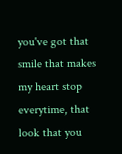you've got that smile that makes my heart stop everytime, that
look that you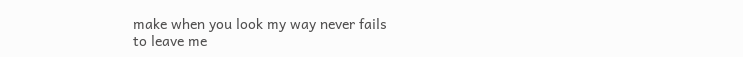make when you look my way never fails
to leave me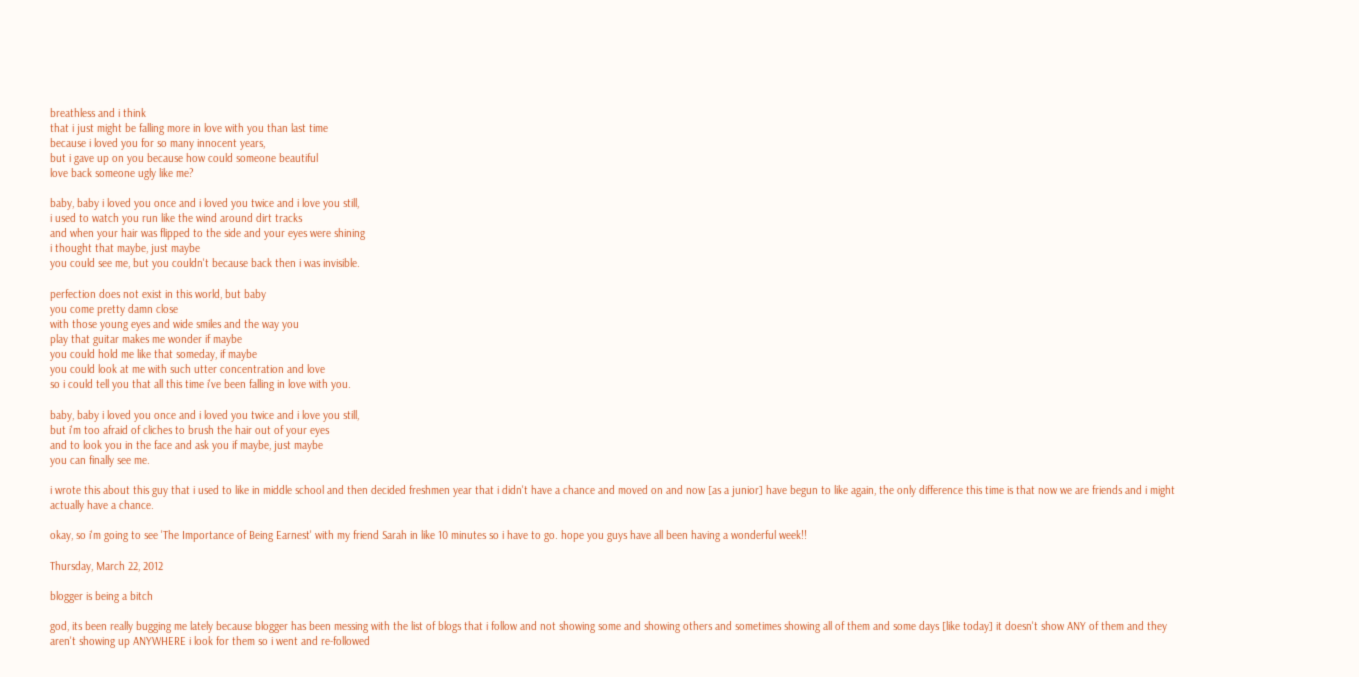breathless and i think
that i just might be falling more in love with you than last time
because i loved you for so many innocent years,
but i gave up on you because how could someone beautiful
love back someone ugly like me?

baby, baby i loved you once and i loved you twice and i love you still,
i used to watch you run like the wind around dirt tracks
and when your hair was flipped to the side and your eyes were shining
i thought that maybe, just maybe
you could see me, but you couldn't because back then i was invisible.

perfection does not exist in this world, but baby
you come pretty damn close
with those young eyes and wide smiles and the way you
play that guitar makes me wonder if maybe
you could hold me like that someday, if maybe
you could look at me with such utter concentration and love
so i could tell you that all this time i've been falling in love with you.

baby, baby i loved you once and i loved you twice and i love you still,
but i'm too afraid of cliches to brush the hair out of your eyes
and to look you in the face and ask you if maybe, just maybe
you can finally see me.

i wrote this about this guy that i used to like in middle school and then decided freshmen year that i didn't have a chance and moved on and now [as a junior] have begun to like again, the only difference this time is that now we are friends and i might actually have a chance.

okay, so i'm going to see 'The Importance of Being Earnest' with my friend Sarah in like 10 minutes so i have to go. hope you guys have all been having a wonderful week!!

Thursday, March 22, 2012

blogger is being a bitch

god, its been really bugging me lately because blogger has been messing with the list of blogs that i follow and not showing some and showing others and sometimes showing all of them and some days [like today] it doesn't show ANY of them and they aren't showing up ANYWHERE i look for them so i went and re-followed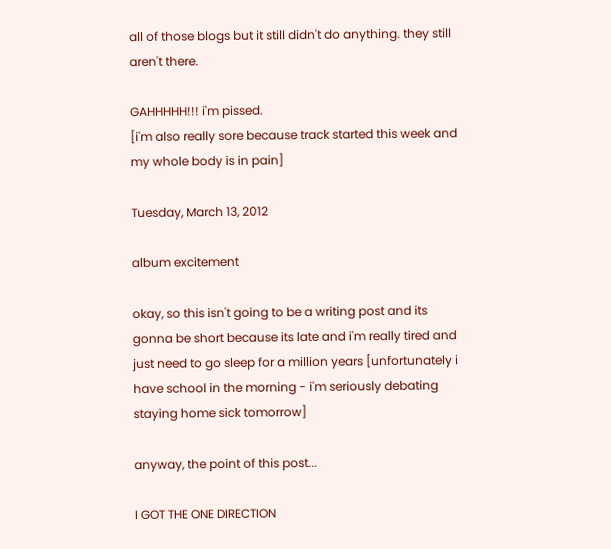all of those blogs but it still didn't do anything. they still aren't there.

GAHHHHH!!! i'm pissed.
[i'm also really sore because track started this week and my whole body is in pain]

Tuesday, March 13, 2012

album excitement

okay, so this isn't going to be a writing post and its gonna be short because its late and i'm really tired and just need to go sleep for a million years [unfortunately i have school in the morning - i'm seriously debating staying home sick tomorrow]

anyway, the point of this post...

I GOT THE ONE DIRECTION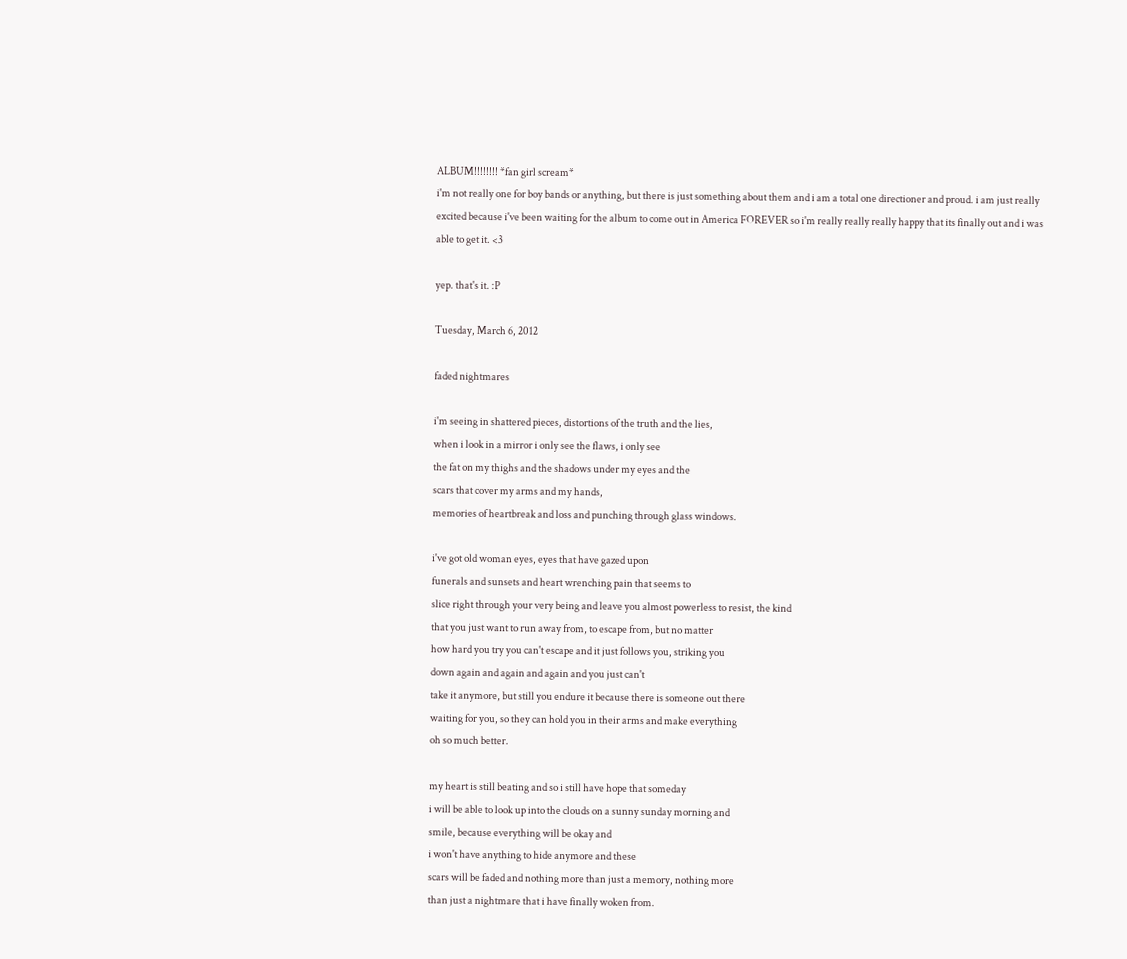ALBUM!!!!!!!! *fan girl scream*
i'm not really one for boy bands or anything, but there is just something about them and i am a total one directioner and proud. i am just really excited because i've been waiting for the album to come out in America FOREVER so i'm really really really happy that its finally out and i was able to get it. <3

yep. that's it. :P

Tuesday, March 6, 2012

faded nightmares

i'm seeing in shattered pieces, distortions of the truth and the lies,
when i look in a mirror i only see the flaws, i only see
the fat on my thighs and the shadows under my eyes and the
scars that cover my arms and my hands,
memories of heartbreak and loss and punching through glass windows.

i've got old woman eyes, eyes that have gazed upon
funerals and sunsets and heart wrenching pain that seems to
slice right through your very being and leave you almost powerless to resist, the kind
that you just want to run away from, to escape from, but no matter
how hard you try you can't escape and it just follows you, striking you
down again and again and again and you just can't
take it anymore, but still you endure it because there is someone out there
waiting for you, so they can hold you in their arms and make everything
oh so much better.

my heart is still beating and so i still have hope that someday
i will be able to look up into the clouds on a sunny sunday morning and
smile, because everything will be okay and
i won't have anything to hide anymore and these
scars will be faded and nothing more than just a memory, nothing more
than just a nightmare that i have finally woken from.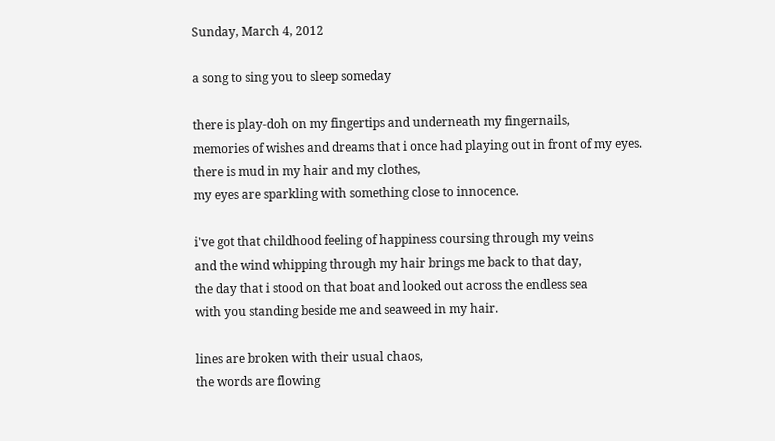Sunday, March 4, 2012

a song to sing you to sleep someday

there is play-doh on my fingertips and underneath my fingernails,
memories of wishes and dreams that i once had playing out in front of my eyes.
there is mud in my hair and my clothes,
my eyes are sparkling with something close to innocence.

i've got that childhood feeling of happiness coursing through my veins
and the wind whipping through my hair brings me back to that day,
the day that i stood on that boat and looked out across the endless sea
with you standing beside me and seaweed in my hair.

lines are broken with their usual chaos,
the words are flowing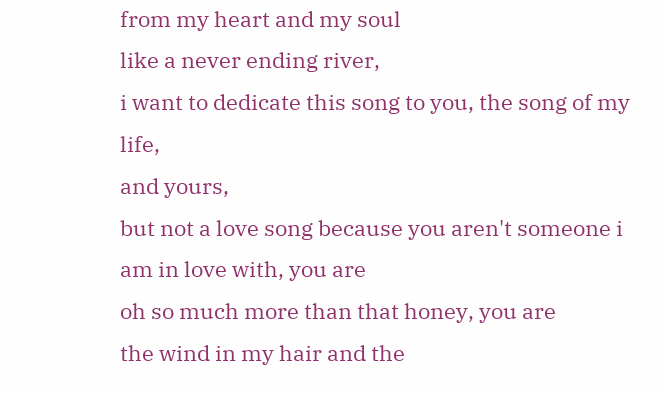from my heart and my soul
like a never ending river,
i want to dedicate this song to you, the song of my life,
and yours,
but not a love song because you aren't someone i am in love with, you are
oh so much more than that honey, you are
the wind in my hair and the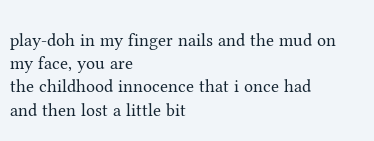play-doh in my finger nails and the mud on my face, you are
the childhood innocence that i once had and then lost a little bit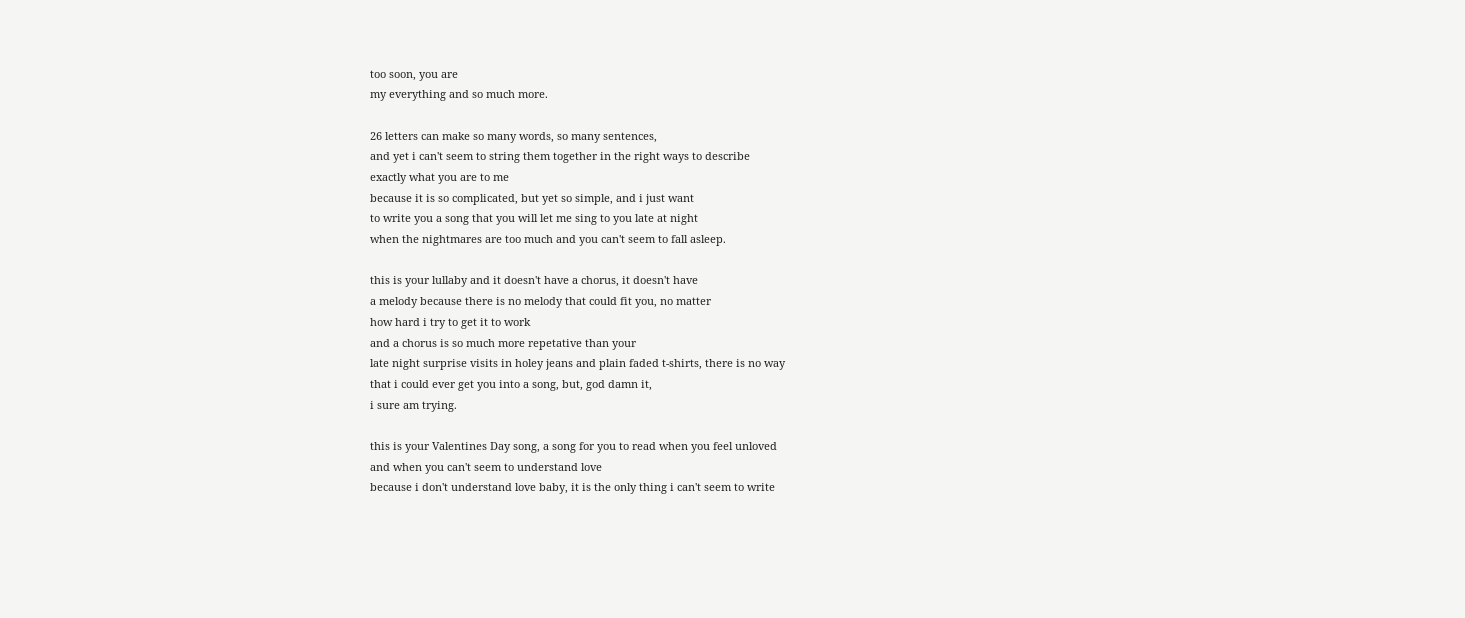too soon, you are
my everything and so much more.

26 letters can make so many words, so many sentences,
and yet i can't seem to string them together in the right ways to describe
exactly what you are to me
because it is so complicated, but yet so simple, and i just want
to write you a song that you will let me sing to you late at night
when the nightmares are too much and you can't seem to fall asleep.

this is your lullaby and it doesn't have a chorus, it doesn't have
a melody because there is no melody that could fit you, no matter
how hard i try to get it to work
and a chorus is so much more repetative than your
late night surprise visits in holey jeans and plain faded t-shirts, there is no way
that i could ever get you into a song, but, god damn it,
i sure am trying.

this is your Valentines Day song, a song for you to read when you feel unloved
and when you can't seem to understand love
because i don't understand love baby, it is the only thing i can't seem to write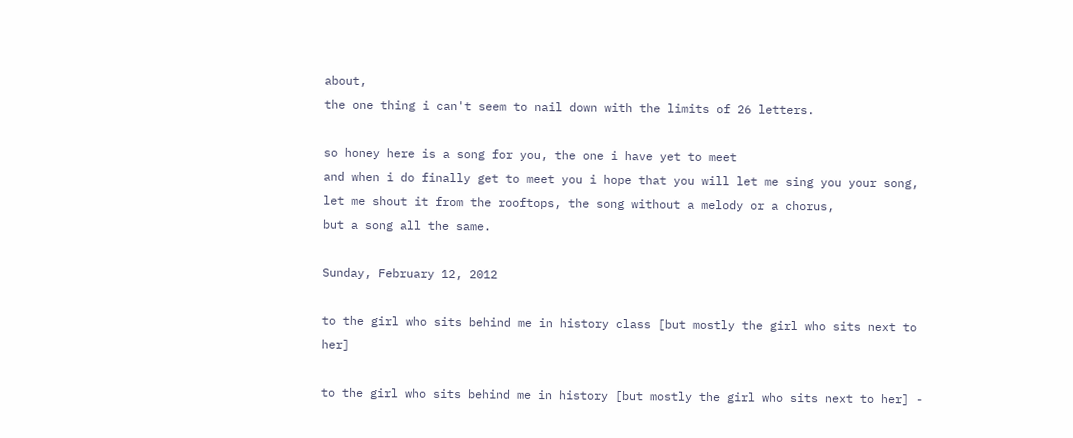about,
the one thing i can't seem to nail down with the limits of 26 letters.

so honey here is a song for you, the one i have yet to meet
and when i do finally get to meet you i hope that you will let me sing you your song,
let me shout it from the rooftops, the song without a melody or a chorus,
but a song all the same.

Sunday, February 12, 2012

to the girl who sits behind me in history class [but mostly the girl who sits next to her]

to the girl who sits behind me in history [but mostly the girl who sits next to her] -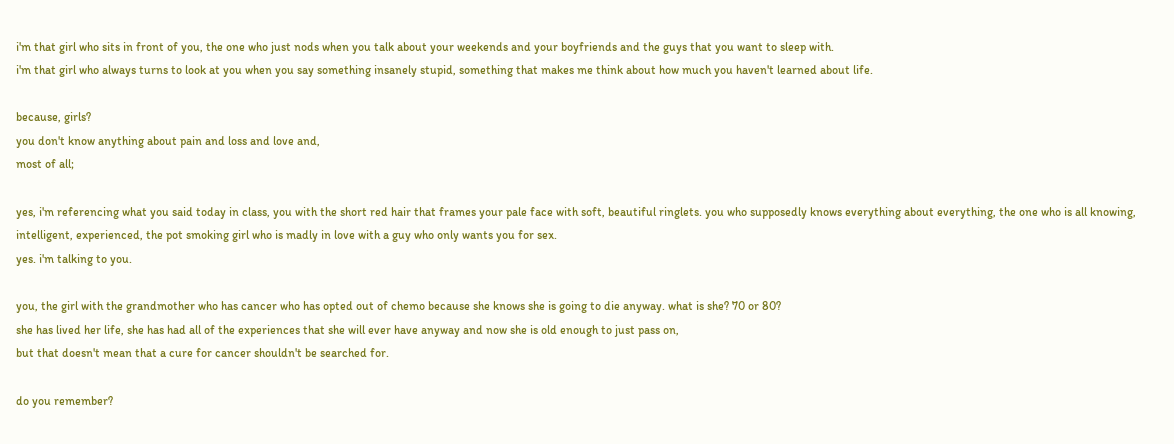i'm that girl who sits in front of you, the one who just nods when you talk about your weekends and your boyfriends and the guys that you want to sleep with.
i'm that girl who always turns to look at you when you say something insanely stupid, something that makes me think about how much you haven't learned about life.

because, girls?
you don't know anything about pain and loss and love and,
most of all;

yes, i'm referencing what you said today in class, you with the short red hair that frames your pale face with soft, beautiful ringlets. you who supposedly knows everything about everything, the one who is all knowing, intelligent, experienced, the pot smoking girl who is madly in love with a guy who only wants you for sex.
yes. i'm talking to you.

you, the girl with the grandmother who has cancer who has opted out of chemo because she knows she is going to die anyway. what is she? 70 or 80?
she has lived her life, she has had all of the experiences that she will ever have anyway and now she is old enough to just pass on,
but that doesn't mean that a cure for cancer shouldn't be searched for.

do you remember?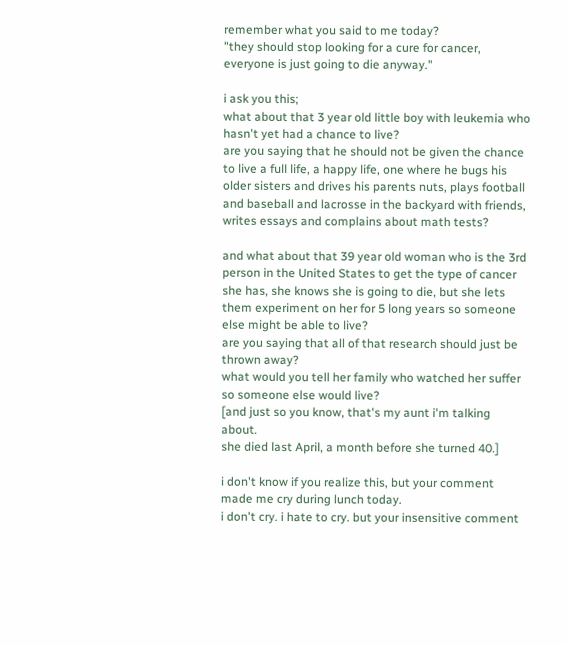remember what you said to me today?
"they should stop looking for a cure for cancer,
everyone is just going to die anyway."

i ask you this;
what about that 3 year old little boy with leukemia who hasn't yet had a chance to live?
are you saying that he should not be given the chance to live a full life, a happy life, one where he bugs his older sisters and drives his parents nuts, plays football and baseball and lacrosse in the backyard with friends, writes essays and complains about math tests?

and what about that 39 year old woman who is the 3rd person in the United States to get the type of cancer she has, she knows she is going to die, but she lets them experiment on her for 5 long years so someone else might be able to live?
are you saying that all of that research should just be thrown away?
what would you tell her family who watched her suffer so someone else would live?
[and just so you know, that's my aunt i'm talking about.
she died last April, a month before she turned 40.]

i don't know if you realize this, but your comment made me cry during lunch today.
i don't cry. i hate to cry. but your insensitive comment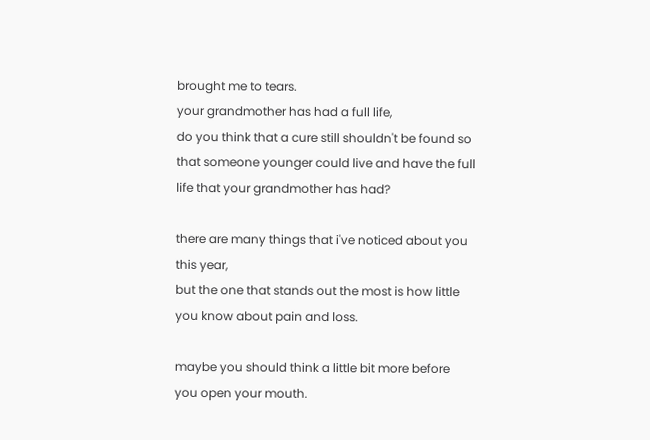brought me to tears.
your grandmother has had a full life,
do you think that a cure still shouldn't be found so that someone younger could live and have the full life that your grandmother has had?

there are many things that i've noticed about you this year,
but the one that stands out the most is how little you know about pain and loss.

maybe you should think a little bit more before you open your mouth.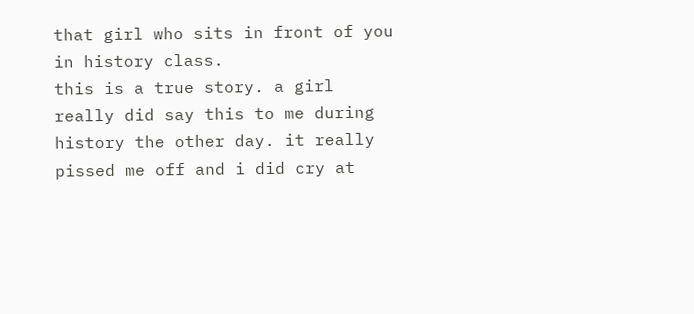that girl who sits in front of you in history class.
this is a true story. a girl really did say this to me during history the other day. it really pissed me off and i did cry at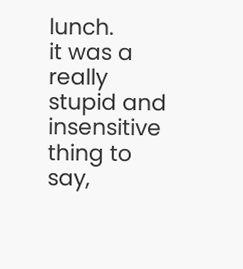lunch.
it was a really stupid and insensitive thing to say,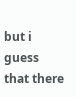but i guess that there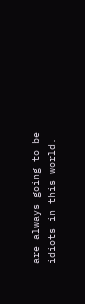are always going to be idiots in this world.